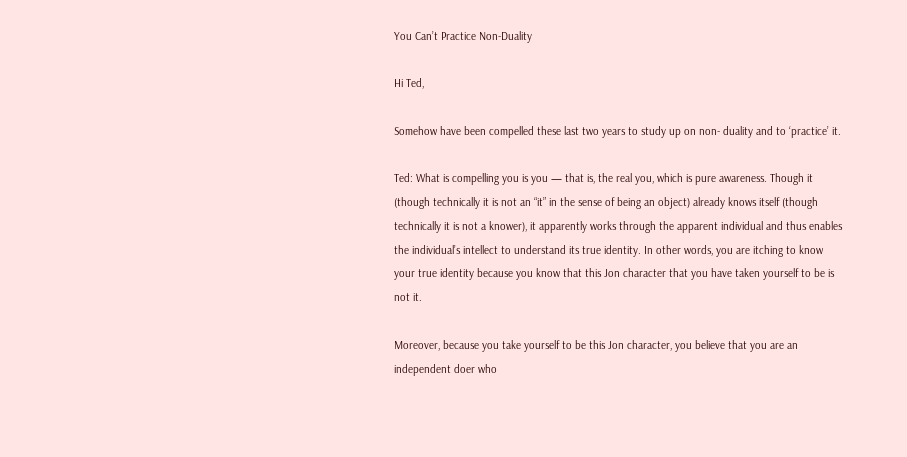You Can’t Practice Non-Duality

Hi Ted,

Somehow have been compelled these last two years to study up on non- duality and to ‘practice’ it.

Ted: What is compelling you is you — that is, the real you, which is pure awareness. Though it (though technically it is not an “it” in the sense of being an object) already knows itself (though technically it is not a knower), it apparently works through the apparent individual and thus enables the individual’s intellect to understand its true identity. In other words, you are itching to know your true identity because you know that this Jon character that you have taken yourself to be is not it.

Moreover, because you take yourself to be this Jon character, you believe that you are an independent doer who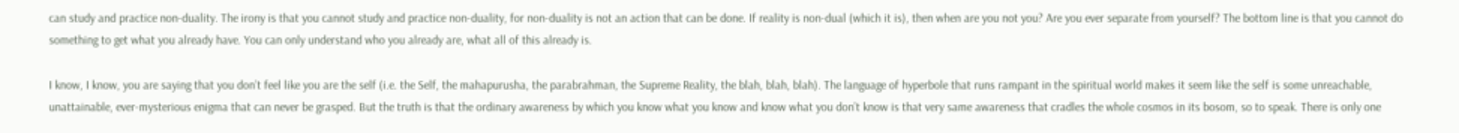can study and practice non-duality. The irony is that you cannot study and practice non-duality, for non-duality is not an action that can be done. If reality is non-dual (which it is), then when are you not you? Are you ever separate from yourself? The bottom line is that you cannot do something to get what you already have. You can only understand who you already are, what all of this already is.

I know, I know, you are saying that you don’t feel like you are the self (i.e. the Self, the mahapurusha, the parabrahman, the Supreme Reality, the blah, blah, blah). The language of hyperbole that runs rampant in the spiritual world makes it seem like the self is some unreachable, unattainable, ever-mysterious enigma that can never be grasped. But the truth is that the ordinary awareness by which you know what you know and know what you don’t know is that very same awareness that cradles the whole cosmos in its bosom, so to speak. There is only one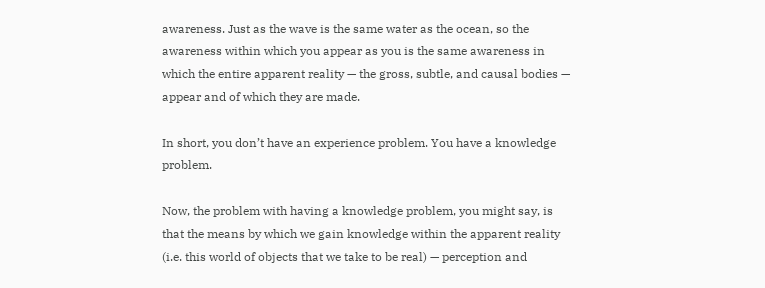awareness. Just as the wave is the same water as the ocean, so the awareness within which you appear as you is the same awareness in which the entire apparent reality — the gross, subtle, and causal bodies — appear and of which they are made.

In short, you don’t have an experience problem. You have a knowledge problem.

Now, the problem with having a knowledge problem, you might say, is that the means by which we gain knowledge within the apparent reality (i.e. this world of objects that we take to be real) — perception and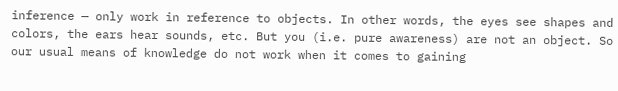inference — only work in reference to objects. In other words, the eyes see shapes and colors, the ears hear sounds, etc. But you (i.e. pure awareness) are not an object. So our usual means of knowledge do not work when it comes to gaining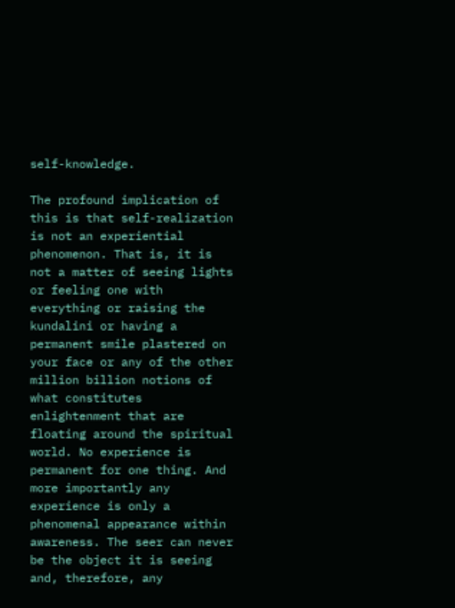self-knowledge.

The profound implication of this is that self-realization is not an experiential phenomenon. That is, it is not a matter of seeing lights or feeling one with everything or raising the kundalini or having a permanent smile plastered on your face or any of the other million billion notions of what constitutes enlightenment that are floating around the spiritual world. No experience is permanent for one thing. And more importantly any experience is only a phenomenal appearance within awareness. The seer can never be the object it is seeing and, therefore, any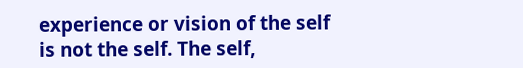experience or vision of the self is not the self. The self,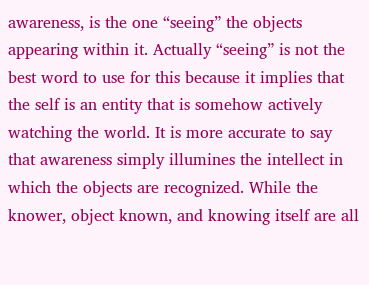awareness, is the one “seeing” the objects appearing within it. Actually “seeing” is not the best word to use for this because it implies that the self is an entity that is somehow actively watching the world. It is more accurate to say that awareness simply illumines the intellect in which the objects are recognized. While the knower, object known, and knowing itself are all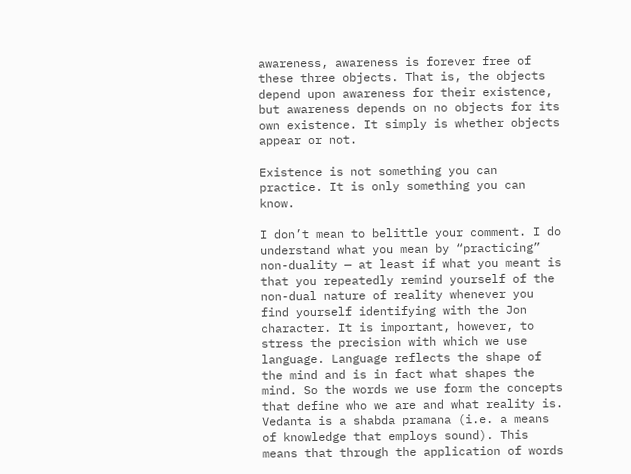awareness, awareness is forever free of these three objects. That is, the objects depend upon awareness for their existence, but awareness depends on no objects for its own existence. It simply is whether objects appear or not.

Existence is not something you can practice. It is only something you can know.

I don’t mean to belittle your comment. I do understand what you mean by “practicing” non-duality — at least if what you meant is that you repeatedly remind yourself of the non-dual nature of reality whenever you find yourself identifying with the Jon character. It is important, however, to stress the precision with which we use language. Language reflects the shape of the mind and is in fact what shapes the mind. So the words we use form the concepts that define who we are and what reality is. Vedanta is a shabda pramana (i.e. a means of knowledge that employs sound). This means that through the application of words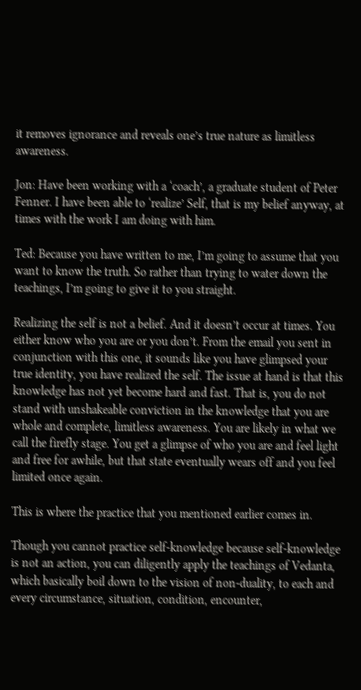it removes ignorance and reveals one’s true nature as limitless awareness.

Jon: Have been working with a ‘coach’, a graduate student of Peter Fenner. I have been able to ‘realize’ Self, that is my belief anyway, at times with the work I am doing with him.

Ted: Because you have written to me, I’m going to assume that you want to know the truth. So rather than trying to water down the teachings, I’m going to give it to you straight.

Realizing the self is not a belief. And it doesn’t occur at times. You either know who you are or you don’t. From the email you sent in conjunction with this one, it sounds like you have glimpsed your true identity, you have realized the self. The issue at hand is that this knowledge has not yet become hard and fast. That is, you do not stand with unshakeable conviction in the knowledge that you are whole and complete, limitless awareness. You are likely in what we call the firefly stage. You get a glimpse of who you are and feel light and free for awhile, but that state eventually wears off and you feel limited once again.

This is where the practice that you mentioned earlier comes in.

Though you cannot practice self-knowledge because self-knowledge is not an action, you can diligently apply the teachings of Vedanta, which basically boil down to the vision of non-duality, to each and every circumstance, situation, condition, encounter,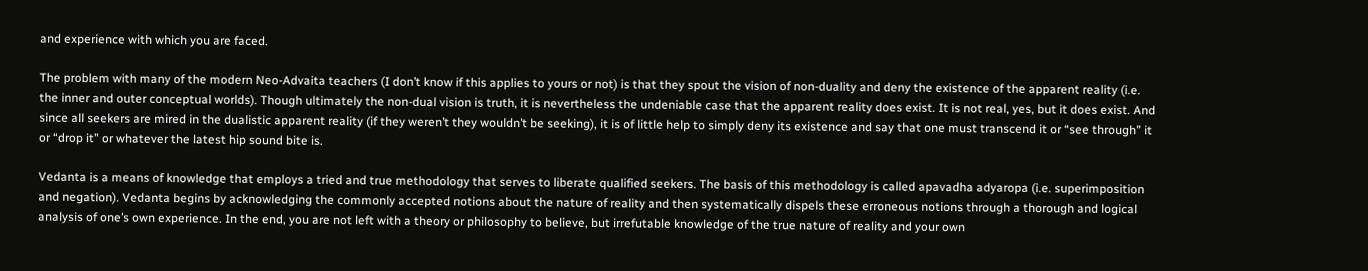and experience with which you are faced.

The problem with many of the modern Neo-Advaita teachers (I don’t know if this applies to yours or not) is that they spout the vision of non-duality and deny the existence of the apparent reality (i.e. the inner and outer conceptual worlds). Though ultimately the non-dual vision is truth, it is nevertheless the undeniable case that the apparent reality does exist. It is not real, yes, but it does exist. And since all seekers are mired in the dualistic apparent reality (if they weren’t they wouldn’t be seeking), it is of little help to simply deny its existence and say that one must transcend it or “see through” it or “drop it” or whatever the latest hip sound bite is.

Vedanta is a means of knowledge that employs a tried and true methodology that serves to liberate qualified seekers. The basis of this methodology is called apavadha adyaropa (i.e. superimposition and negation). Vedanta begins by acknowledging the commonly accepted notions about the nature of reality and then systematically dispels these erroneous notions through a thorough and logical analysis of one’s own experience. In the end, you are not left with a theory or philosophy to believe, but irrefutable knowledge of the true nature of reality and your own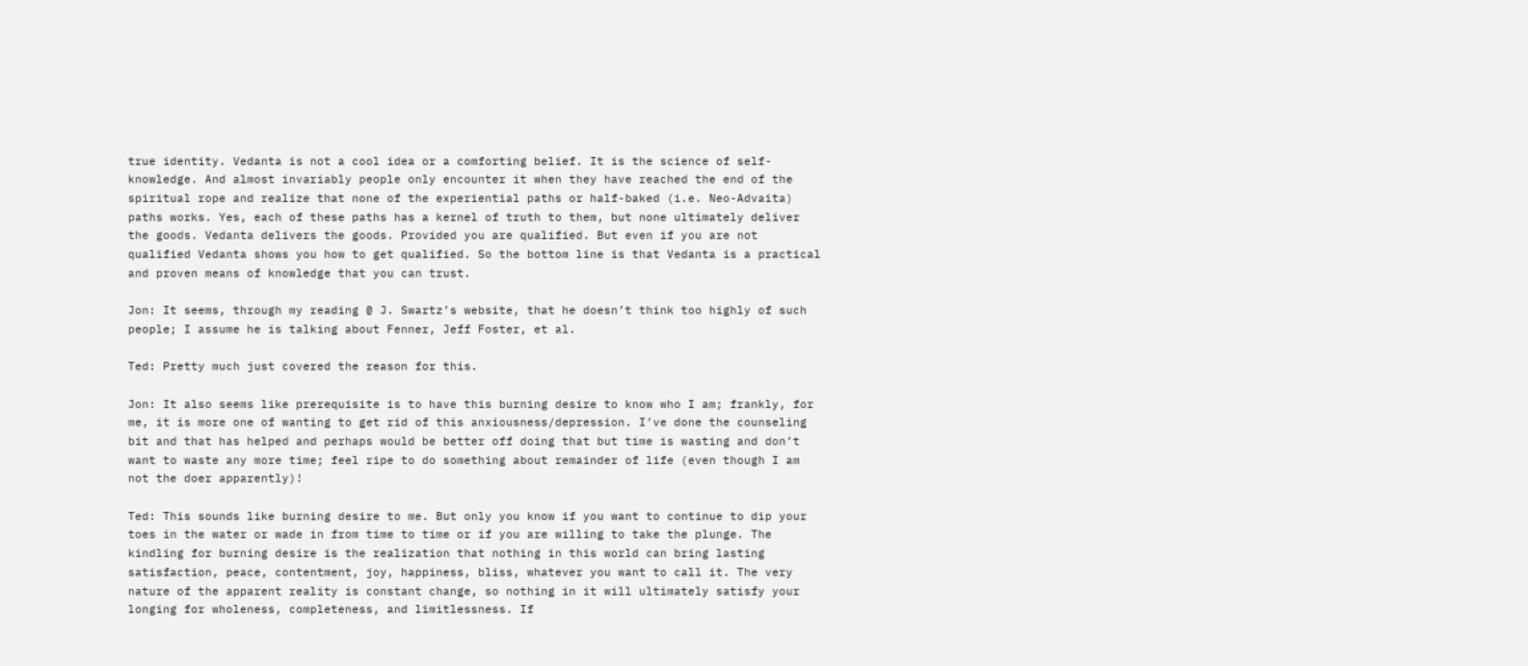true identity. Vedanta is not a cool idea or a comforting belief. It is the science of self-knowledge. And almost invariably people only encounter it when they have reached the end of the spiritual rope and realize that none of the experiential paths or half-baked (i.e. Neo-Advaita) paths works. Yes, each of these paths has a kernel of truth to them, but none ultimately deliver the goods. Vedanta delivers the goods. Provided you are qualified. But even if you are not qualified Vedanta shows you how to get qualified. So the bottom line is that Vedanta is a practical and proven means of knowledge that you can trust.

Jon: It seems, through my reading @ J. Swartz’s website, that he doesn’t think too highly of such people; I assume he is talking about Fenner, Jeff Foster, et al.

Ted: Pretty much just covered the reason for this.

Jon: It also seems like prerequisite is to have this burning desire to know who I am; frankly, for me, it is more one of wanting to get rid of this anxiousness/depression. I’ve done the counseling bit and that has helped and perhaps would be better off doing that but time is wasting and don’t want to waste any more time; feel ripe to do something about remainder of life (even though I am not the doer apparently)!

Ted: This sounds like burning desire to me. But only you know if you want to continue to dip your toes in the water or wade in from time to time or if you are willing to take the plunge. The kindling for burning desire is the realization that nothing in this world can bring lasting satisfaction, peace, contentment, joy, happiness, bliss, whatever you want to call it. The very nature of the apparent reality is constant change, so nothing in it will ultimately satisfy your longing for wholeness, completeness, and limitlessness. If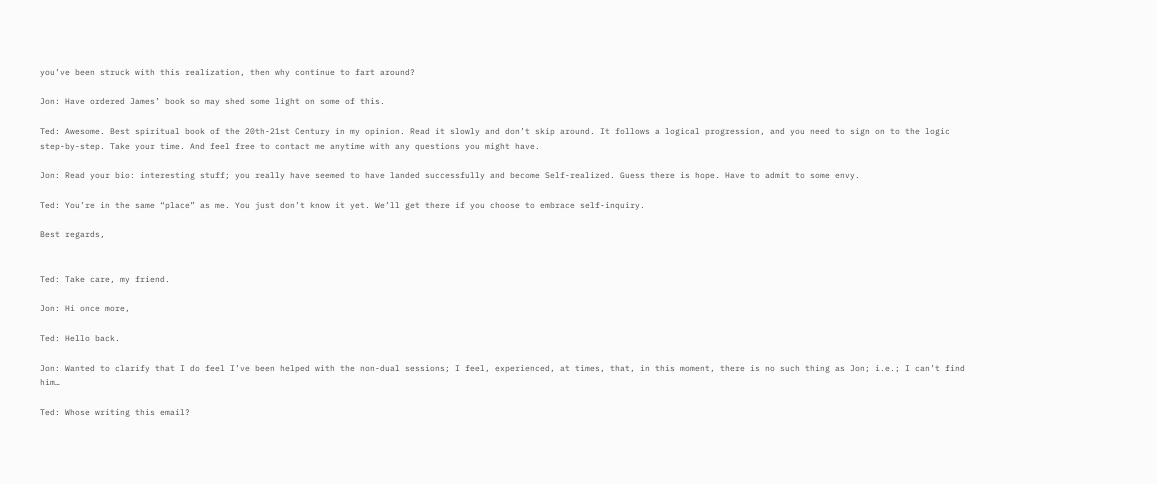you’ve been struck with this realization, then why continue to fart around?

Jon: Have ordered James’ book so may shed some light on some of this.

Ted: Awesome. Best spiritual book of the 20th-21st Century in my opinion. Read it slowly and don’t skip around. It follows a logical progression, and you need to sign on to the logic step-by-step. Take your time. And feel free to contact me anytime with any questions you might have.

Jon: Read your bio: interesting stuff; you really have seemed to have landed successfully and become Self-realized. Guess there is hope. Have to admit to some envy.

Ted: You’re in the same “place” as me. You just don’t know it yet. We’ll get there if you choose to embrace self-inquiry.

Best regards,


Ted: Take care, my friend.

Jon: Hi once more,

Ted: Hello back.

Jon: Wanted to clarify that I do feel I’ve been helped with the non-dual sessions; I feel, experienced, at times, that, in this moment, there is no such thing as Jon; i.e.; I can’t find him…

Ted: Whose writing this email?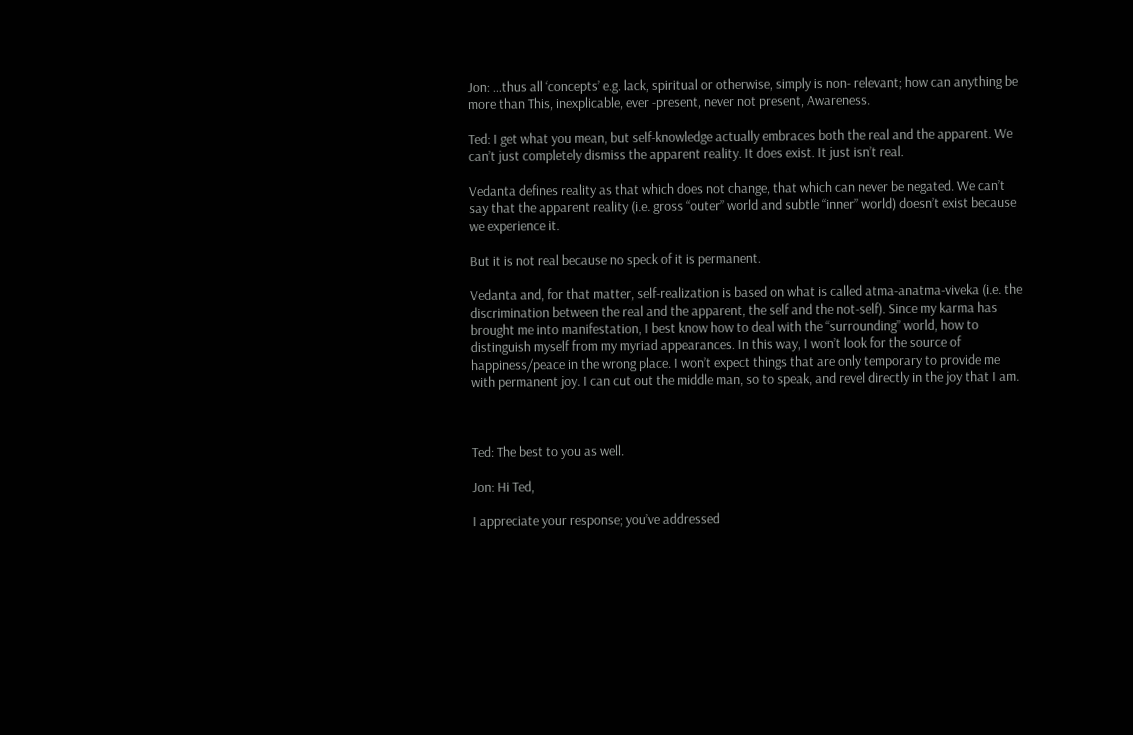Jon: …thus all ‘concepts’ e.g. lack, spiritual or otherwise, simply is non- relevant; how can anything be more than This, inexplicable, ever -present, never not present, Awareness.

Ted: I get what you mean, but self-knowledge actually embraces both the real and the apparent. We can’t just completely dismiss the apparent reality. It does exist. It just isn’t real.

Vedanta defines reality as that which does not change, that which can never be negated. We can’t say that the apparent reality (i.e. gross “outer” world and subtle “inner” world) doesn’t exist because we experience it.

But it is not real because no speck of it is permanent.

Vedanta and, for that matter, self-realization is based on what is called atma-anatma-viveka (i.e. the discrimination between the real and the apparent, the self and the not-self). Since my karma has brought me into manifestation, I best know how to deal with the “surrounding” world, how to distinguish myself from my myriad appearances. In this way, I won’t look for the source of happiness/peace in the wrong place. I won’t expect things that are only temporary to provide me with permanent joy. I can cut out the middle man, so to speak, and revel directly in the joy that I am.



Ted: The best to you as well.

Jon: Hi Ted,

I appreciate your response; you’ve addressed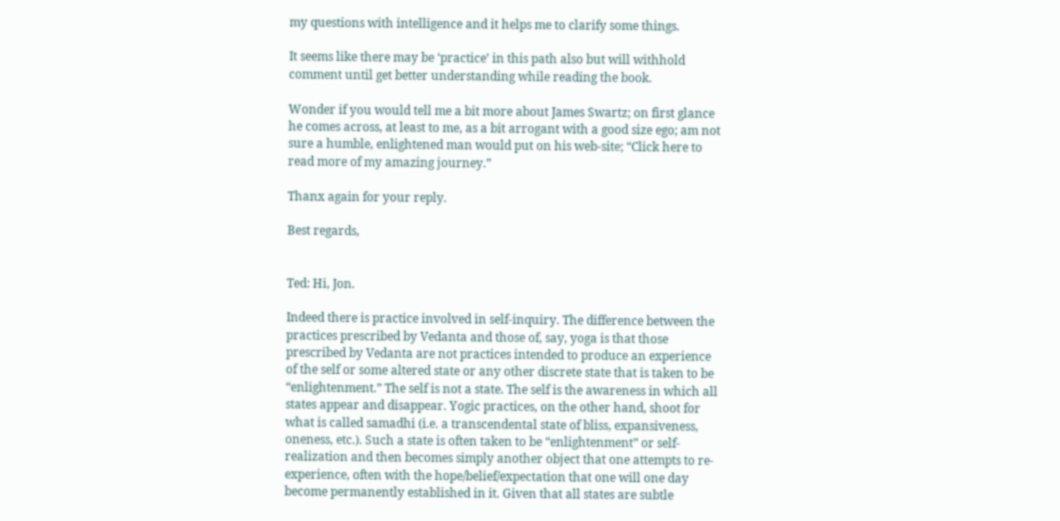my questions with intelligence and it helps me to clarify some things.

It seems like there may be ‘practice’ in this path also but will withhold comment until get better understanding while reading the book.

Wonder if you would tell me a bit more about James Swartz; on first glance he comes across, at least to me, as a bit arrogant with a good size ego; am not sure a humble, enlightened man would put on his web-site; “Click here to read more of my amazing journey.”

Thanx again for your reply.

Best regards,


Ted: Hi, Jon.

Indeed there is practice involved in self-inquiry. The difference between the practices prescribed by Vedanta and those of, say, yoga is that those prescribed by Vedanta are not practices intended to produce an experience of the self or some altered state or any other discrete state that is taken to be “enlightenment.” The self is not a state. The self is the awareness in which all states appear and disappear. Yogic practices, on the other hand, shoot for what is called samadhi (i.e. a transcendental state of bliss, expansiveness, oneness, etc.). Such a state is often taken to be “enlightenment” or self-realization and then becomes simply another object that one attempts to re-experience, often with the hope/belief/expectation that one will one day become permanently established in it. Given that all states are subtle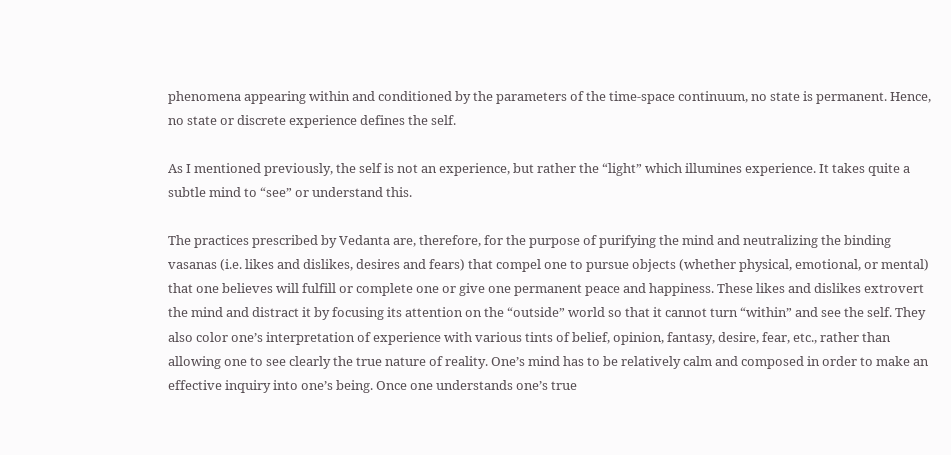phenomena appearing within and conditioned by the parameters of the time-space continuum, no state is permanent. Hence, no state or discrete experience defines the self.

As I mentioned previously, the self is not an experience, but rather the “light” which illumines experience. It takes quite a subtle mind to “see” or understand this.

The practices prescribed by Vedanta are, therefore, for the purpose of purifying the mind and neutralizing the binding vasanas (i.e. likes and dislikes, desires and fears) that compel one to pursue objects (whether physical, emotional, or mental) that one believes will fulfill or complete one or give one permanent peace and happiness. These likes and dislikes extrovert the mind and distract it by focusing its attention on the “outside” world so that it cannot turn “within” and see the self. They also color one’s interpretation of experience with various tints of belief, opinion, fantasy, desire, fear, etc., rather than allowing one to see clearly the true nature of reality. One’s mind has to be relatively calm and composed in order to make an effective inquiry into one’s being. Once one understands one’s true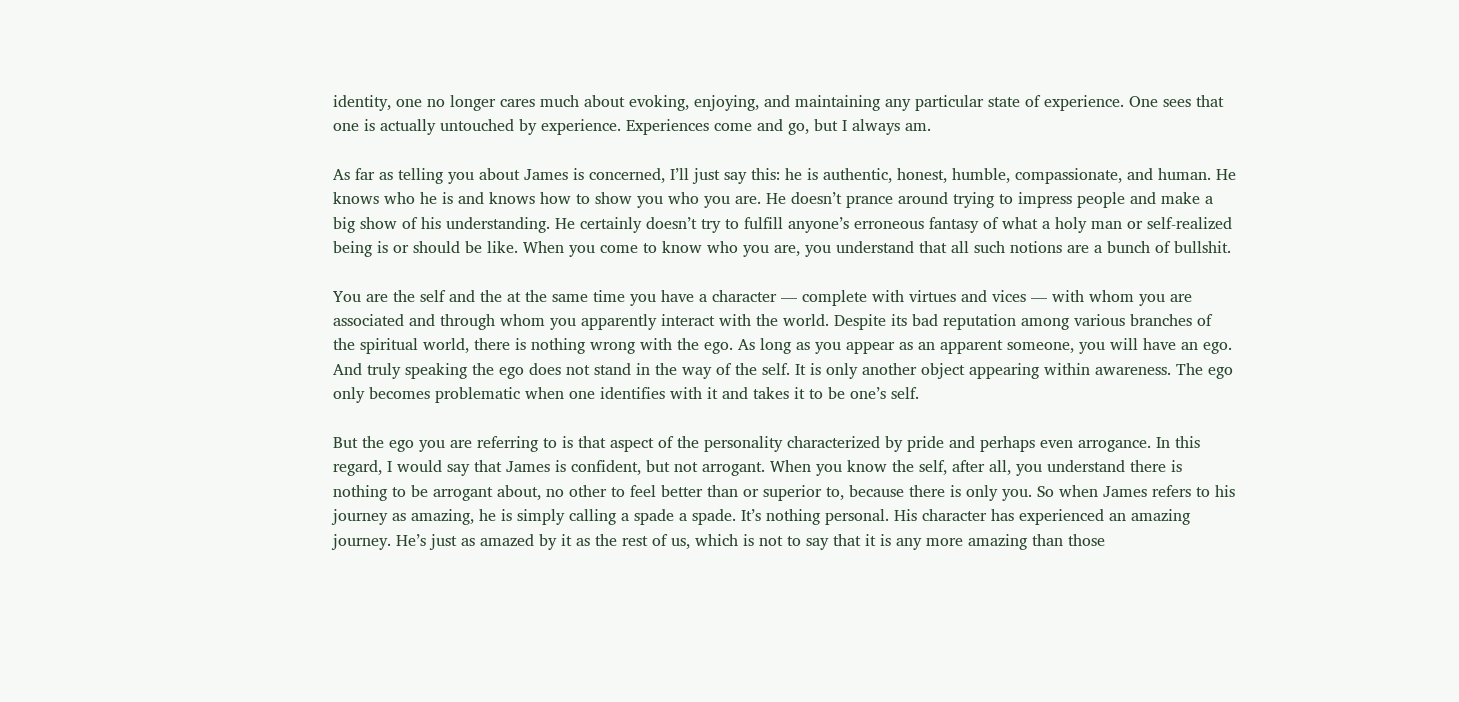identity, one no longer cares much about evoking, enjoying, and maintaining any particular state of experience. One sees that one is actually untouched by experience. Experiences come and go, but I always am.

As far as telling you about James is concerned, I’ll just say this: he is authentic, honest, humble, compassionate, and human. He knows who he is and knows how to show you who you are. He doesn’t prance around trying to impress people and make a big show of his understanding. He certainly doesn’t try to fulfill anyone’s erroneous fantasy of what a holy man or self-realized being is or should be like. When you come to know who you are, you understand that all such notions are a bunch of bullshit.

You are the self and the at the same time you have a character — complete with virtues and vices — with whom you are associated and through whom you apparently interact with the world. Despite its bad reputation among various branches of the spiritual world, there is nothing wrong with the ego. As long as you appear as an apparent someone, you will have an ego. And truly speaking the ego does not stand in the way of the self. It is only another object appearing within awareness. The ego only becomes problematic when one identifies with it and takes it to be one’s self.

But the ego you are referring to is that aspect of the personality characterized by pride and perhaps even arrogance. In this regard, I would say that James is confident, but not arrogant. When you know the self, after all, you understand there is nothing to be arrogant about, no other to feel better than or superior to, because there is only you. So when James refers to his journey as amazing, he is simply calling a spade a spade. It’s nothing personal. His character has experienced an amazing journey. He’s just as amazed by it as the rest of us, which is not to say that it is any more amazing than those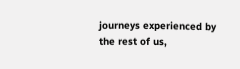journeys experienced by the rest of us,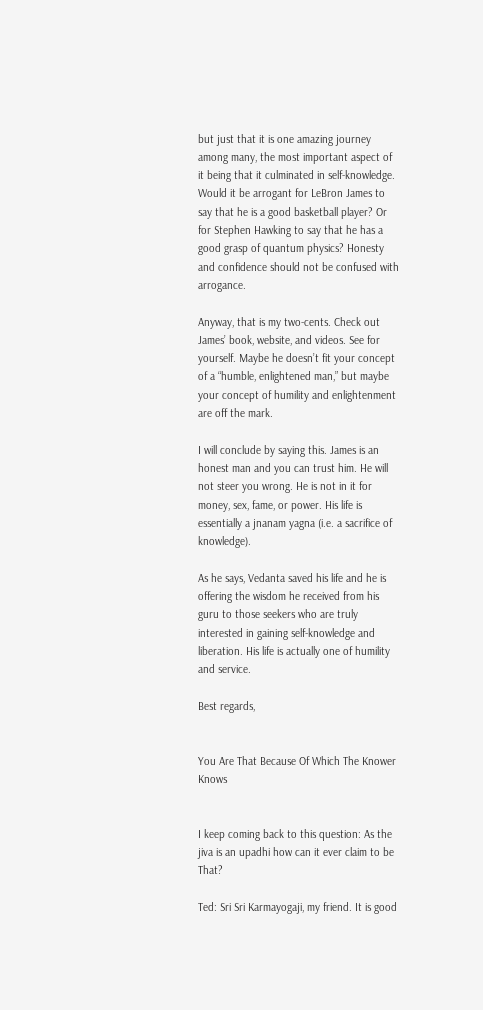but just that it is one amazing journey among many, the most important aspect of it being that it culminated in self-knowledge. Would it be arrogant for LeBron James to say that he is a good basketball player? Or for Stephen Hawking to say that he has a good grasp of quantum physics? Honesty and confidence should not be confused with arrogance.

Anyway, that is my two-cents. Check out James’ book, website, and videos. See for yourself. Maybe he doesn’t fit your concept of a “humble, enlightened man,” but maybe your concept of humility and enlightenment are off the mark.

I will conclude by saying this. James is an honest man and you can trust him. He will not steer you wrong. He is not in it for money, sex, fame, or power. His life is essentially a jnanam yagna (i.e. a sacrifice of knowledge).

As he says, Vedanta saved his life and he is offering the wisdom he received from his guru to those seekers who are truly interested in gaining self-knowledge and liberation. His life is actually one of humility and service.

Best regards,


You Are That Because Of Which The Knower Knows


I keep coming back to this question: As the jiva is an upadhi how can it ever claim to be That?

Ted: Sri Sri Karmayogaji, my friend. It is good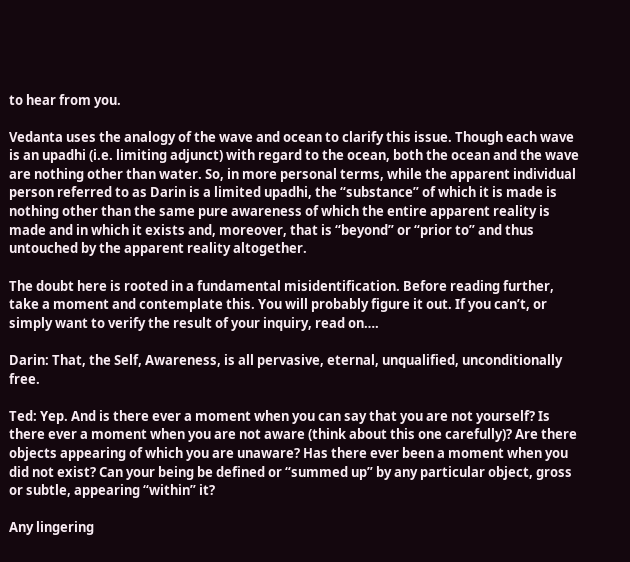to hear from you.

Vedanta uses the analogy of the wave and ocean to clarify this issue. Though each wave is an upadhi (i.e. limiting adjunct) with regard to the ocean, both the ocean and the wave are nothing other than water. So, in more personal terms, while the apparent individual person referred to as Darin is a limited upadhi, the “substance” of which it is made is nothing other than the same pure awareness of which the entire apparent reality is made and in which it exists and, moreover, that is “beyond” or “prior to” and thus untouched by the apparent reality altogether.

The doubt here is rooted in a fundamental misidentification. Before reading further, take a moment and contemplate this. You will probably figure it out. If you can’t, or simply want to verify the result of your inquiry, read on….

Darin: That, the Self, Awareness, is all pervasive, eternal, unqualified, unconditionally free.

Ted: Yep. And is there ever a moment when you can say that you are not yourself? Is there ever a moment when you are not aware (think about this one carefully)? Are there objects appearing of which you are unaware? Has there ever been a moment when you did not exist? Can your being be defined or “summed up” by any particular object, gross or subtle, appearing “within” it?

Any lingering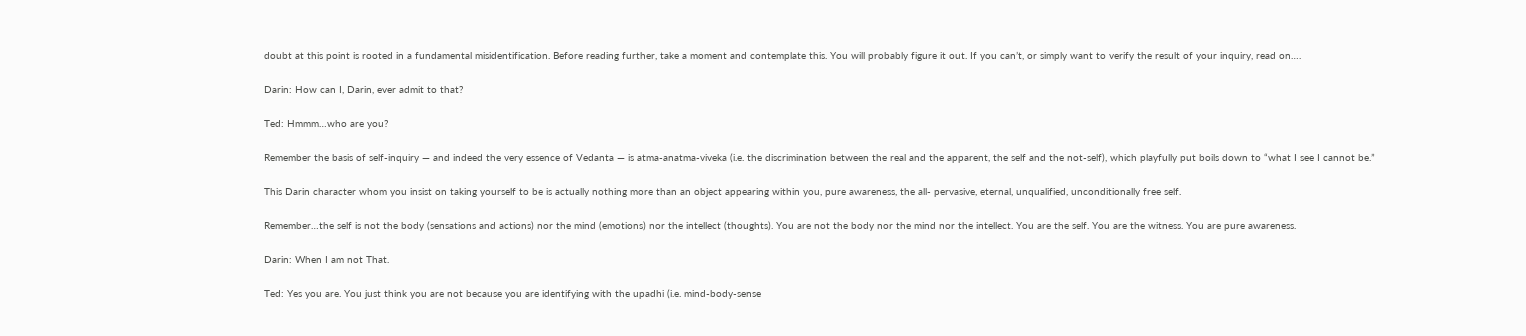doubt at this point is rooted in a fundamental misidentification. Before reading further, take a moment and contemplate this. You will probably figure it out. If you can’t, or simply want to verify the result of your inquiry, read on….

Darin: How can I, Darin, ever admit to that?

Ted: Hmmm…who are you?

Remember the basis of self-inquiry — and indeed the very essence of Vedanta — is atma-anatma-viveka (i.e. the discrimination between the real and the apparent, the self and the not-self), which playfully put boils down to “what I see I cannot be.”

This Darin character whom you insist on taking yourself to be is actually nothing more than an object appearing within you, pure awareness, the all- pervasive, eternal, unqualified, unconditionally free self.

Remember…the self is not the body (sensations and actions) nor the mind (emotions) nor the intellect (thoughts). You are not the body nor the mind nor the intellect. You are the self. You are the witness. You are pure awareness.

Darin: When I am not That.

Ted: Yes you are. You just think you are not because you are identifying with the upadhi (i.e. mind-body-sense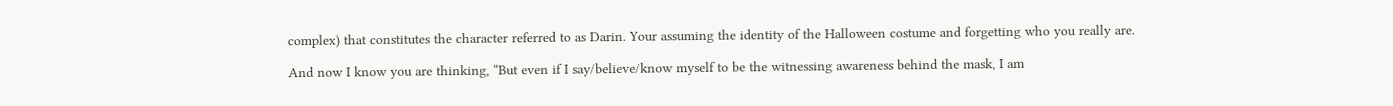complex) that constitutes the character referred to as Darin. Your assuming the identity of the Halloween costume and forgetting who you really are.

And now I know you are thinking, “But even if I say/believe/know myself to be the witnessing awareness behind the mask, I am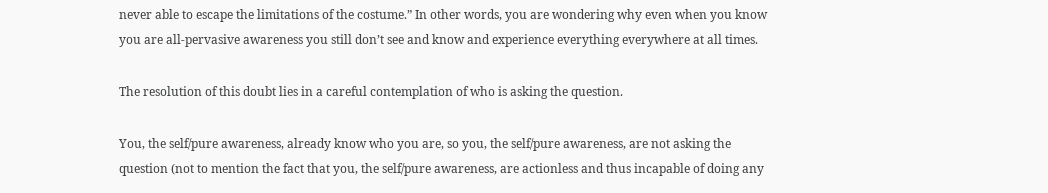never able to escape the limitations of the costume.” In other words, you are wondering why even when you know you are all-pervasive awareness you still don’t see and know and experience everything everywhere at all times.

The resolution of this doubt lies in a careful contemplation of who is asking the question.

You, the self/pure awareness, already know who you are, so you, the self/pure awareness, are not asking the question (not to mention the fact that you, the self/pure awareness, are actionless and thus incapable of doing any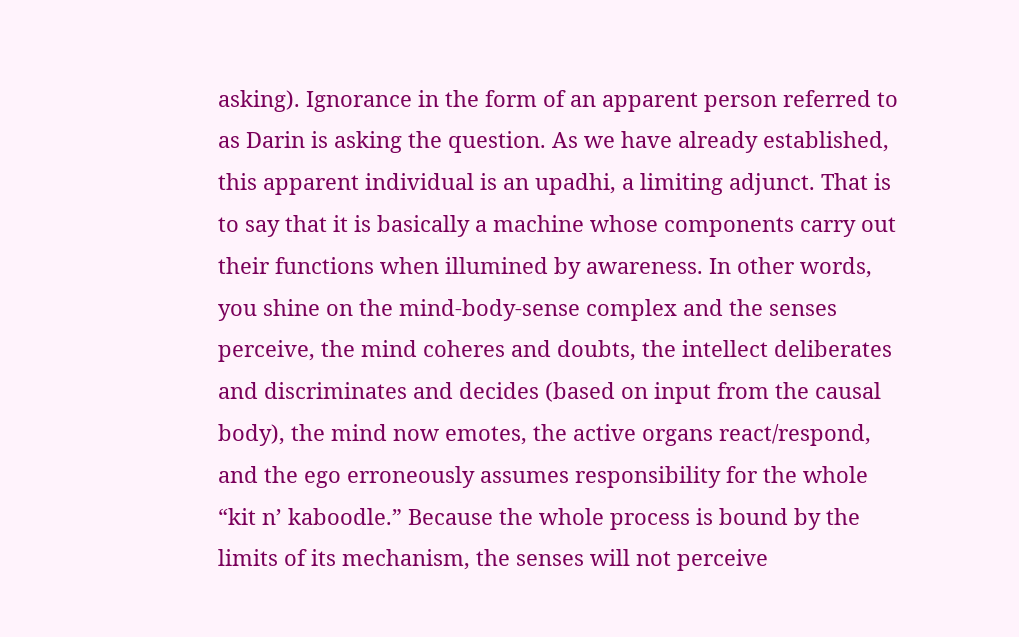asking). Ignorance in the form of an apparent person referred to as Darin is asking the question. As we have already established, this apparent individual is an upadhi, a limiting adjunct. That is to say that it is basically a machine whose components carry out their functions when illumined by awareness. In other words, you shine on the mind-body-sense complex and the senses perceive, the mind coheres and doubts, the intellect deliberates and discriminates and decides (based on input from the causal body), the mind now emotes, the active organs react/respond, and the ego erroneously assumes responsibility for the whole “kit n’ kaboodle.” Because the whole process is bound by the limits of its mechanism, the senses will not perceive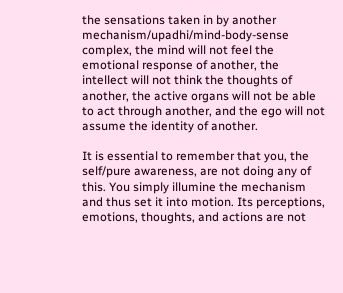the sensations taken in by another mechanism/upadhi/mind-body-sense complex, the mind will not feel the emotional response of another, the intellect will not think the thoughts of another, the active organs will not be able to act through another, and the ego will not assume the identity of another.

It is essential to remember that you, the self/pure awareness, are not doing any of this. You simply illumine the mechanism and thus set it into motion. Its perceptions, emotions, thoughts, and actions are not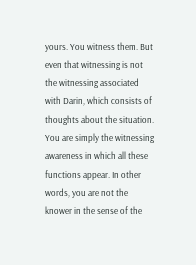yours. You witness them. But even that witnessing is not the witnessing associated with Darin, which consists of thoughts about the situation. You are simply the witnessing awareness in which all these functions appear. In other words, you are not the knower in the sense of the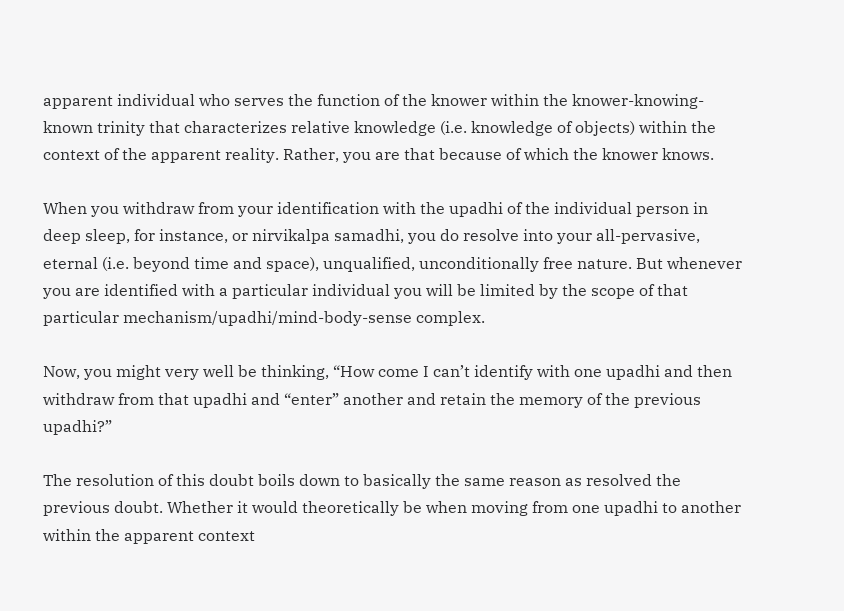apparent individual who serves the function of the knower within the knower-knowing-known trinity that characterizes relative knowledge (i.e. knowledge of objects) within the context of the apparent reality. Rather, you are that because of which the knower knows.

When you withdraw from your identification with the upadhi of the individual person in deep sleep, for instance, or nirvikalpa samadhi, you do resolve into your all-pervasive, eternal (i.e. beyond time and space), unqualified, unconditionally free nature. But whenever you are identified with a particular individual you will be limited by the scope of that particular mechanism/upadhi/mind-body-sense complex.

Now, you might very well be thinking, “How come I can’t identify with one upadhi and then withdraw from that upadhi and “enter” another and retain the memory of the previous upadhi?”

The resolution of this doubt boils down to basically the same reason as resolved the previous doubt. Whether it would theoretically be when moving from one upadhi to another within the apparent context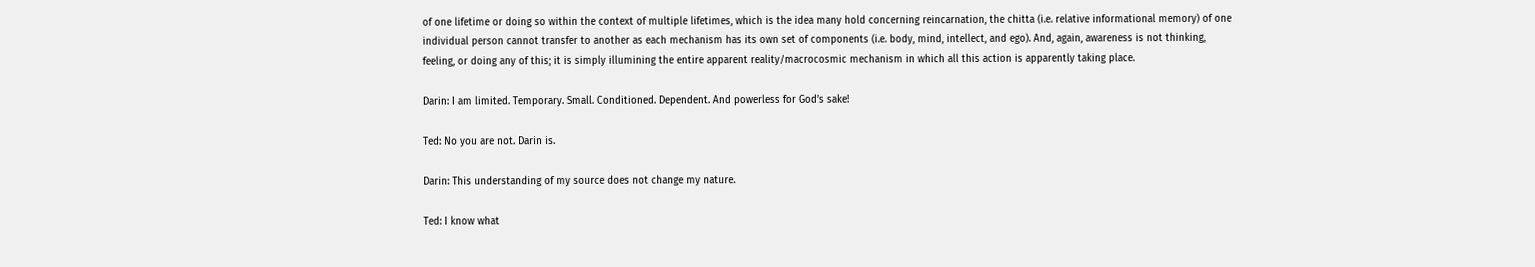of one lifetime or doing so within the context of multiple lifetimes, which is the idea many hold concerning reincarnation, the chitta (i.e. relative informational memory) of one individual person cannot transfer to another as each mechanism has its own set of components (i.e. body, mind, intellect, and ego). And, again, awareness is not thinking, feeling, or doing any of this; it is simply illumining the entire apparent reality/macrocosmic mechanism in which all this action is apparently taking place.

Darin: I am limited. Temporary. Small. Conditioned. Dependent. And powerless for God’s sake!

Ted: No you are not. Darin is.

Darin: This understanding of my source does not change my nature.

Ted: I know what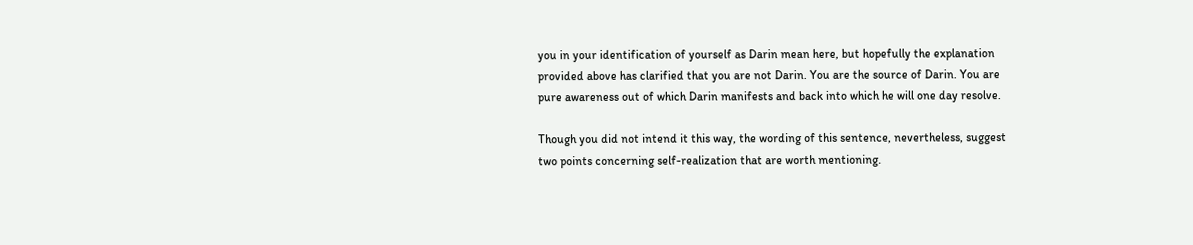you in your identification of yourself as Darin mean here, but hopefully the explanation provided above has clarified that you are not Darin. You are the source of Darin. You are pure awareness out of which Darin manifests and back into which he will one day resolve.

Though you did not intend it this way, the wording of this sentence, nevertheless, suggest two points concerning self-realization that are worth mentioning.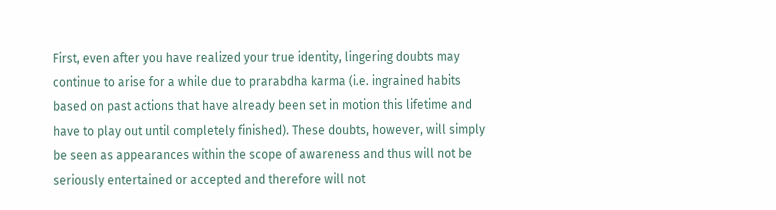First, even after you have realized your true identity, lingering doubts may continue to arise for a while due to prarabdha karma (i.e. ingrained habits based on past actions that have already been set in motion this lifetime and have to play out until completely finished). These doubts, however, will simply be seen as appearances within the scope of awareness and thus will not be seriously entertained or accepted and therefore will not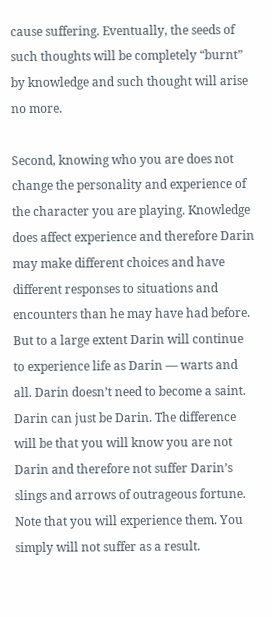cause suffering. Eventually, the seeds of such thoughts will be completely “burnt” by knowledge and such thought will arise no more.

Second, knowing who you are does not change the personality and experience of the character you are playing. Knowledge does affect experience and therefore Darin may make different choices and have different responses to situations and encounters than he may have had before. But to a large extent Darin will continue to experience life as Darin — warts and all. Darin doesn’t need to become a saint. Darin can just be Darin. The difference will be that you will know you are not Darin and therefore not suffer Darin’s slings and arrows of outrageous fortune. Note that you will experience them. You simply will not suffer as a result.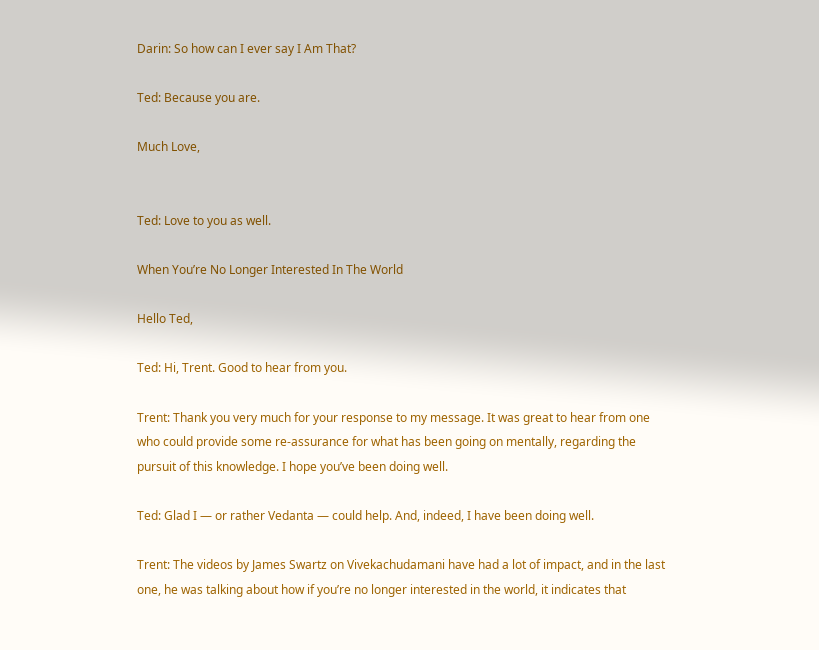Darin: So how can I ever say I Am That?

Ted: Because you are.

Much Love,


Ted: Love to you as well.

When You’re No Longer Interested In The World

Hello Ted,

Ted: Hi, Trent. Good to hear from you.

Trent: Thank you very much for your response to my message. It was great to hear from one who could provide some re-assurance for what has been going on mentally, regarding the pursuit of this knowledge. I hope you’ve been doing well.

Ted: Glad I — or rather Vedanta — could help. And, indeed, I have been doing well.

Trent: The videos by James Swartz on Vivekachudamani have had a lot of impact, and in the last one, he was talking about how if you’re no longer interested in the world, it indicates that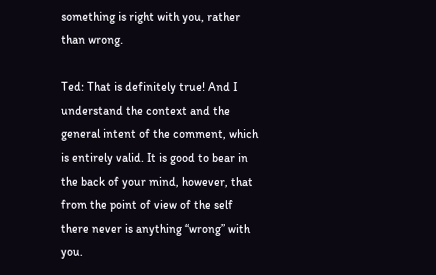something is right with you, rather than wrong.

Ted: That is definitely true! And I understand the context and the general intent of the comment, which is entirely valid. It is good to bear in the back of your mind, however, that from the point of view of the self there never is anything “wrong” with you.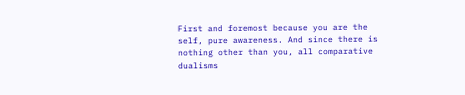First and foremost because you are the self, pure awareness. And since there is nothing other than you, all comparative dualisms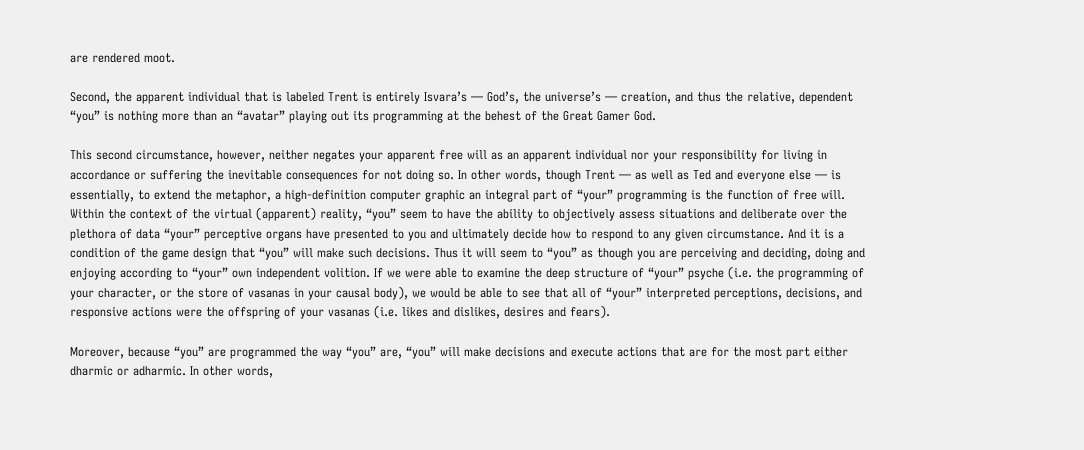are rendered moot.

Second, the apparent individual that is labeled Trent is entirely Isvara’s — God’s, the universe’s — creation, and thus the relative, dependent “you” is nothing more than an “avatar” playing out its programming at the behest of the Great Gamer God.

This second circumstance, however, neither negates your apparent free will as an apparent individual nor your responsibility for living in accordance or suffering the inevitable consequences for not doing so. In other words, though Trent — as well as Ted and everyone else — is essentially, to extend the metaphor, a high-definition computer graphic an integral part of “your” programming is the function of free will. Within the context of the virtual (apparent) reality, “you” seem to have the ability to objectively assess situations and deliberate over the plethora of data “your” perceptive organs have presented to you and ultimately decide how to respond to any given circumstance. And it is a condition of the game design that “you” will make such decisions. Thus it will seem to “you” as though you are perceiving and deciding, doing and enjoying according to “your” own independent volition. If we were able to examine the deep structure of “your” psyche (i.e. the programming of your character, or the store of vasanas in your causal body), we would be able to see that all of “your” interpreted perceptions, decisions, and responsive actions were the offspring of your vasanas (i.e. likes and dislikes, desires and fears).

Moreover, because “you” are programmed the way “you” are, “you” will make decisions and execute actions that are for the most part either dharmic or adharmic. In other words,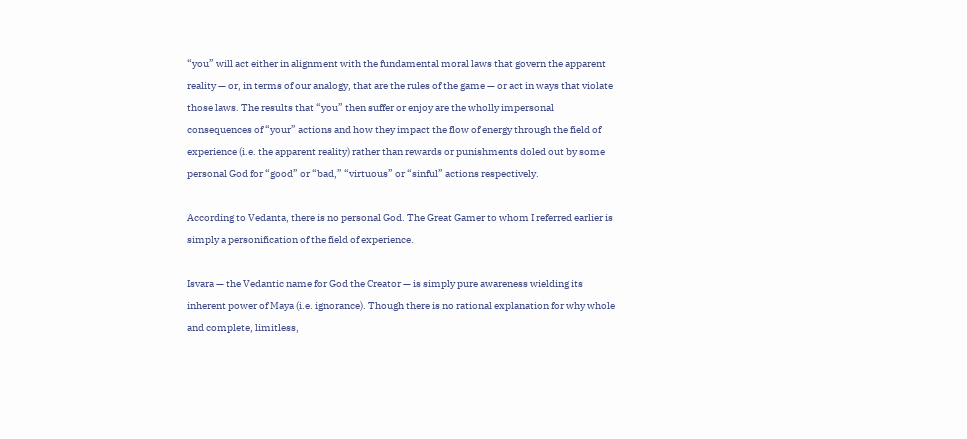“you” will act either in alignment with the fundamental moral laws that govern the apparent reality — or, in terms of our analogy, that are the rules of the game — or act in ways that violate those laws. The results that “you” then suffer or enjoy are the wholly impersonal consequences of “your” actions and how they impact the flow of energy through the field of experience (i.e. the apparent reality) rather than rewards or punishments doled out by some personal God for “good” or “bad,” “virtuous” or “sinful” actions respectively.

According to Vedanta, there is no personal God. The Great Gamer to whom I referred earlier is simply a personification of the field of experience.

Isvara — the Vedantic name for God the Creator — is simply pure awareness wielding its inherent power of Maya (i.e. ignorance). Though there is no rational explanation for why whole and complete, limitless,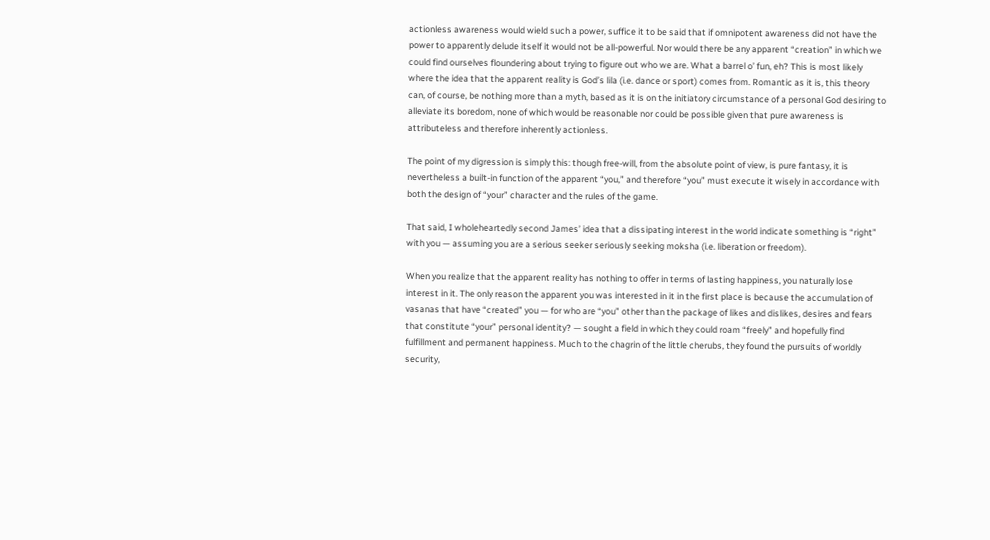actionless awareness would wield such a power, suffice it to be said that if omnipotent awareness did not have the power to apparently delude itself it would not be all-powerful. Nor would there be any apparent “creation” in which we could find ourselves floundering about trying to figure out who we are. What a barrel o’ fun, eh? This is most likely where the idea that the apparent reality is God’s lila (i.e. dance or sport) comes from. Romantic as it is, this theory can, of course, be nothing more than a myth, based as it is on the initiatory circumstance of a personal God desiring to alleviate its boredom, none of which would be reasonable nor could be possible given that pure awareness is attributeless and therefore inherently actionless.

The point of my digression is simply this: though free-will, from the absolute point of view, is pure fantasy, it is nevertheless a built-in function of the apparent “you,” and therefore “you” must execute it wisely in accordance with both the design of “your” character and the rules of the game.

That said, I wholeheartedly second James’ idea that a dissipating interest in the world indicate something is “right” with you — assuming you are a serious seeker seriously seeking moksha (i.e. liberation or freedom).

When you realize that the apparent reality has nothing to offer in terms of lasting happiness, you naturally lose interest in it. The only reason the apparent you was interested in it in the first place is because the accumulation of vasanas that have “created” you — for who are “you” other than the package of likes and dislikes, desires and fears that constitute “your” personal identity? — sought a field in which they could roam “freely” and hopefully find fulfillment and permanent happiness. Much to the chagrin of the little cherubs, they found the pursuits of worldly security,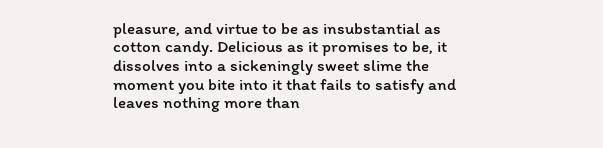pleasure, and virtue to be as insubstantial as cotton candy. Delicious as it promises to be, it dissolves into a sickeningly sweet slime the moment you bite into it that fails to satisfy and leaves nothing more than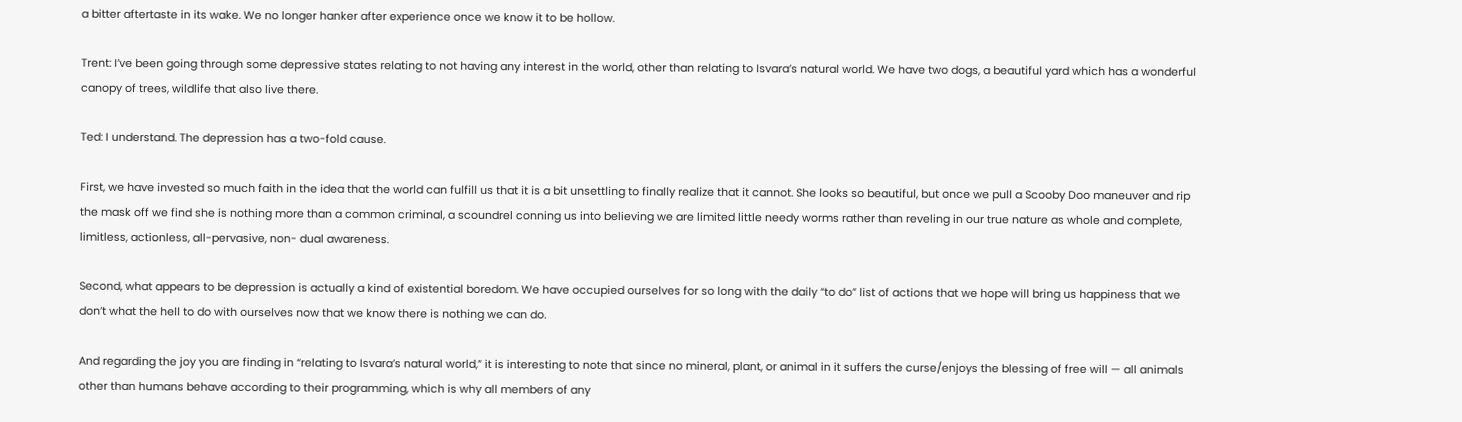a bitter aftertaste in its wake. We no longer hanker after experience once we know it to be hollow.

Trent: I’ve been going through some depressive states relating to not having any interest in the world, other than relating to Isvara’s natural world. We have two dogs, a beautiful yard which has a wonderful canopy of trees, wildlife that also live there.

Ted: I understand. The depression has a two-fold cause.

First, we have invested so much faith in the idea that the world can fulfill us that it is a bit unsettling to finally realize that it cannot. She looks so beautiful, but once we pull a Scooby Doo maneuver and rip the mask off we find she is nothing more than a common criminal, a scoundrel conning us into believing we are limited little needy worms rather than reveling in our true nature as whole and complete, limitless, actionless, all-pervasive, non- dual awareness.

Second, what appears to be depression is actually a kind of existential boredom. We have occupied ourselves for so long with the daily “to do” list of actions that we hope will bring us happiness that we don’t what the hell to do with ourselves now that we know there is nothing we can do.

And regarding the joy you are finding in “relating to Isvara’s natural world,” it is interesting to note that since no mineral, plant, or animal in it suffers the curse/enjoys the blessing of free will — all animals other than humans behave according to their programming, which is why all members of any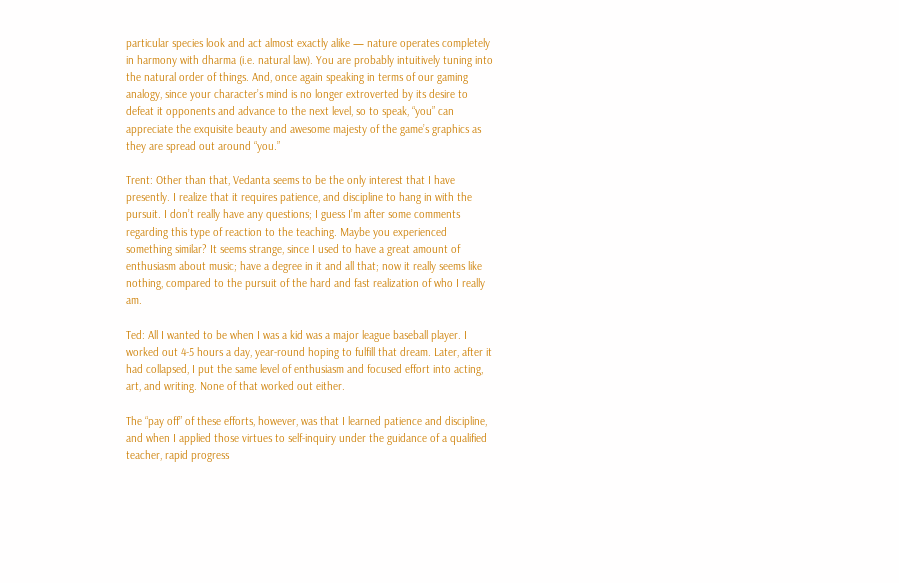particular species look and act almost exactly alike — nature operates completely in harmony with dharma (i.e. natural law). You are probably intuitively tuning into the natural order of things. And, once again speaking in terms of our gaming analogy, since your character’s mind is no longer extroverted by its desire to defeat it opponents and advance to the next level, so to speak, “you” can appreciate the exquisite beauty and awesome majesty of the game’s graphics as they are spread out around “you.”

Trent: Other than that, Vedanta seems to be the only interest that I have presently. I realize that it requires patience, and discipline to hang in with the pursuit. I don’t really have any questions; I guess I’m after some comments regarding this type of reaction to the teaching. Maybe you experienced something similar? It seems strange, since I used to have a great amount of enthusiasm about music; have a degree in it and all that; now it really seems like nothing, compared to the pursuit of the hard and fast realization of who I really am.

Ted: All I wanted to be when I was a kid was a major league baseball player. I worked out 4-5 hours a day, year-round hoping to fulfill that dream. Later, after it had collapsed, I put the same level of enthusiasm and focused effort into acting, art, and writing. None of that worked out either.

The “pay off” of these efforts, however, was that I learned patience and discipline, and when I applied those virtues to self-inquiry under the guidance of a qualified teacher, rapid progress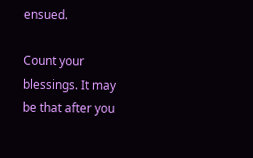ensued.

Count your blessings. It may be that after you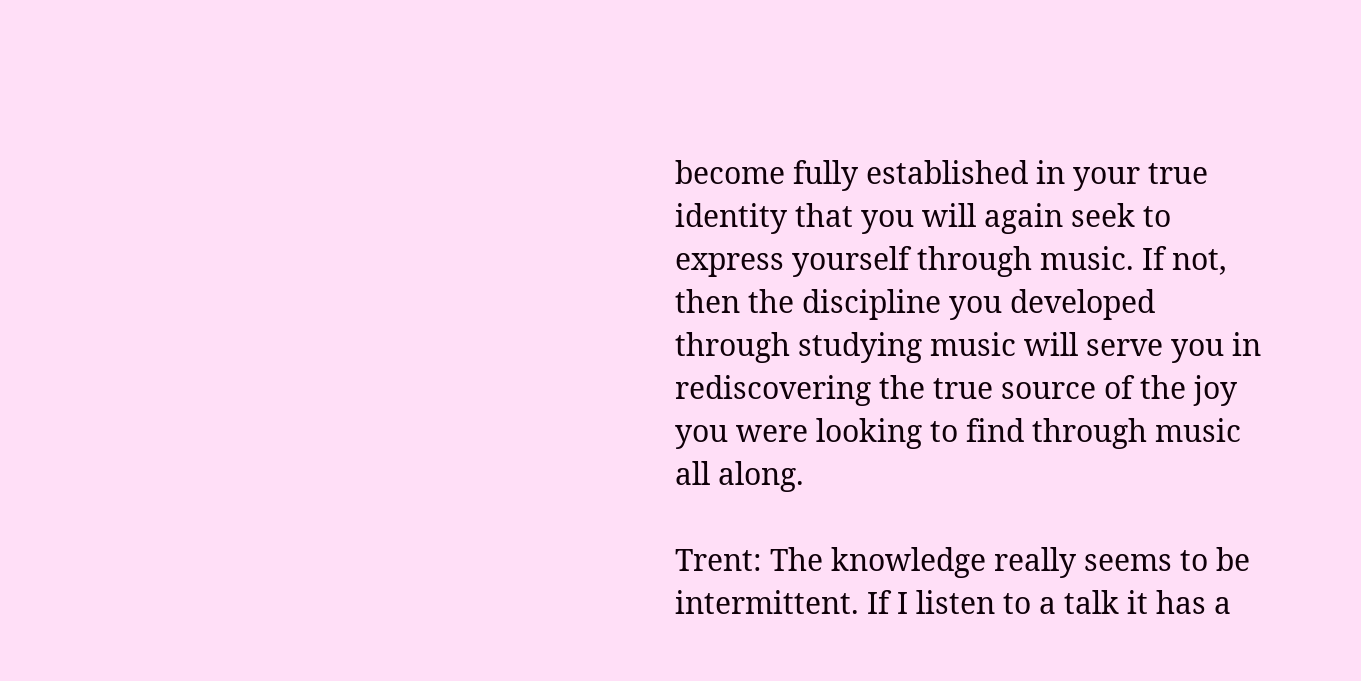become fully established in your true identity that you will again seek to express yourself through music. If not, then the discipline you developed through studying music will serve you in rediscovering the true source of the joy you were looking to find through music all along.

Trent: The knowledge really seems to be intermittent. If I listen to a talk it has a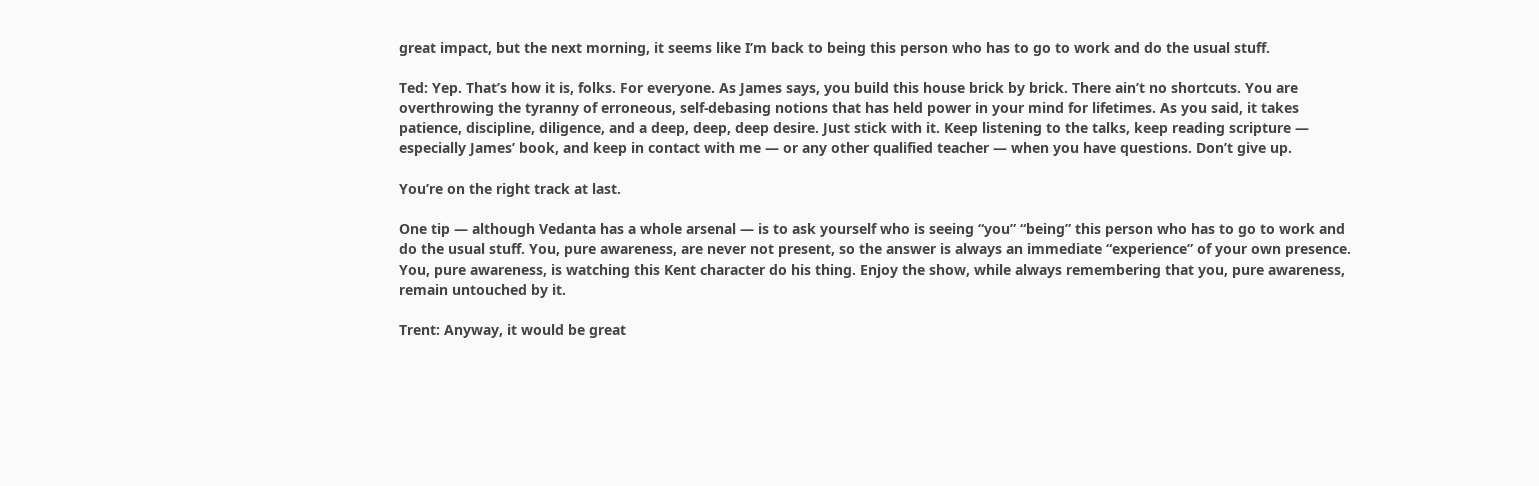great impact, but the next morning, it seems like I’m back to being this person who has to go to work and do the usual stuff.

Ted: Yep. That’s how it is, folks. For everyone. As James says, you build this house brick by brick. There ain’t no shortcuts. You are overthrowing the tyranny of erroneous, self-debasing notions that has held power in your mind for lifetimes. As you said, it takes patience, discipline, diligence, and a deep, deep, deep desire. Just stick with it. Keep listening to the talks, keep reading scripture — especially James’ book, and keep in contact with me — or any other qualified teacher — when you have questions. Don’t give up.

You’re on the right track at last.

One tip — although Vedanta has a whole arsenal — is to ask yourself who is seeing “you” “being” this person who has to go to work and do the usual stuff. You, pure awareness, are never not present, so the answer is always an immediate “experience” of your own presence. You, pure awareness, is watching this Kent character do his thing. Enjoy the show, while always remembering that you, pure awareness, remain untouched by it.

Trent: Anyway, it would be great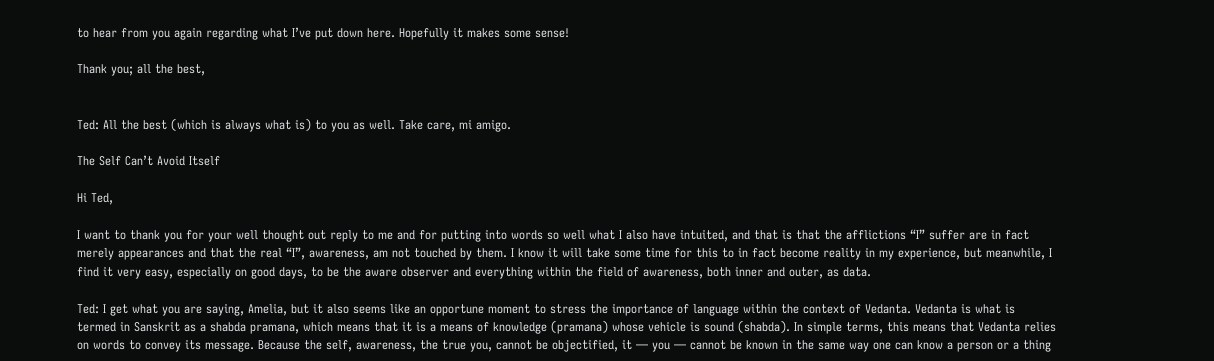to hear from you again regarding what I’ve put down here. Hopefully it makes some sense!

Thank you; all the best,


Ted: All the best (which is always what is) to you as well. Take care, mi amigo.

The Self Can’t Avoid Itself

Hi Ted,

I want to thank you for your well thought out reply to me and for putting into words so well what I also have intuited, and that is that the afflictions “I” suffer are in fact merely appearances and that the real “I”, awareness, am not touched by them. I know it will take some time for this to in fact become reality in my experience, but meanwhile, I find it very easy, especially on good days, to be the aware observer and everything within the field of awareness, both inner and outer, as data.

Ted: I get what you are saying, Amelia, but it also seems like an opportune moment to stress the importance of language within the context of Vedanta. Vedanta is what is termed in Sanskrit as a shabda pramana, which means that it is a means of knowledge (pramana) whose vehicle is sound (shabda). In simple terms, this means that Vedanta relies on words to convey its message. Because the self, awareness, the true you, cannot be objectified, it — you — cannot be known in the same way one can know a person or a thing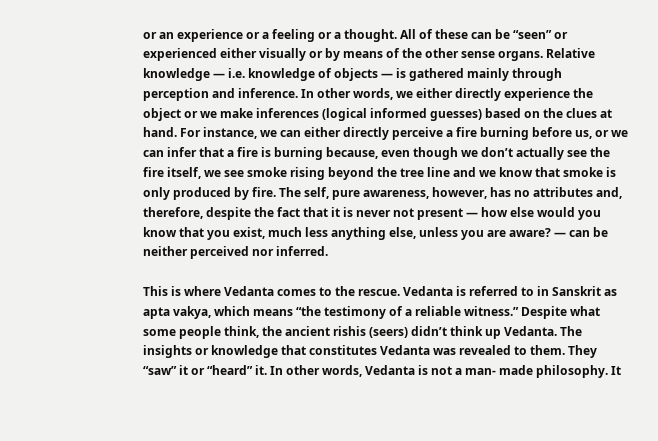or an experience or a feeling or a thought. All of these can be “seen” or experienced either visually or by means of the other sense organs. Relative knowledge — i.e. knowledge of objects — is gathered mainly through perception and inference. In other words, we either directly experience the object or we make inferences (logical informed guesses) based on the clues at hand. For instance, we can either directly perceive a fire burning before us, or we can infer that a fire is burning because, even though we don’t actually see the fire itself, we see smoke rising beyond the tree line and we know that smoke is only produced by fire. The self, pure awareness, however, has no attributes and, therefore, despite the fact that it is never not present — how else would you know that you exist, much less anything else, unless you are aware? — can be neither perceived nor inferred.

This is where Vedanta comes to the rescue. Vedanta is referred to in Sanskrit as apta vakya, which means “the testimony of a reliable witness.” Despite what some people think, the ancient rishis (seers) didn’t think up Vedanta. The insights or knowledge that constitutes Vedanta was revealed to them. They “saw” it or “heard” it. In other words, Vedanta is not a man- made philosophy. It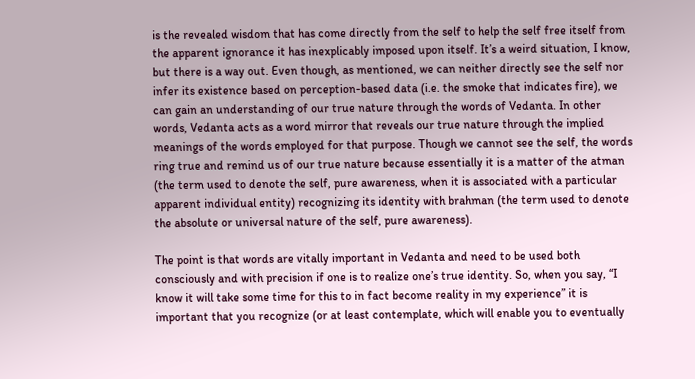is the revealed wisdom that has come directly from the self to help the self free itself from the apparent ignorance it has inexplicably imposed upon itself. It’s a weird situation, I know, but there is a way out. Even though, as mentioned, we can neither directly see the self nor infer its existence based on perception-based data (i.e. the smoke that indicates fire), we can gain an understanding of our true nature through the words of Vedanta. In other words, Vedanta acts as a word mirror that reveals our true nature through the implied meanings of the words employed for that purpose. Though we cannot see the self, the words ring true and remind us of our true nature because essentially it is a matter of the atman (the term used to denote the self, pure awareness, when it is associated with a particular apparent individual entity) recognizing its identity with brahman (the term used to denote the absolute or universal nature of the self, pure awareness).

The point is that words are vitally important in Vedanta and need to be used both consciously and with precision if one is to realize one’s true identity. So, when you say, “I know it will take some time for this to in fact become reality in my experience” it is important that you recognize (or at least contemplate, which will enable you to eventually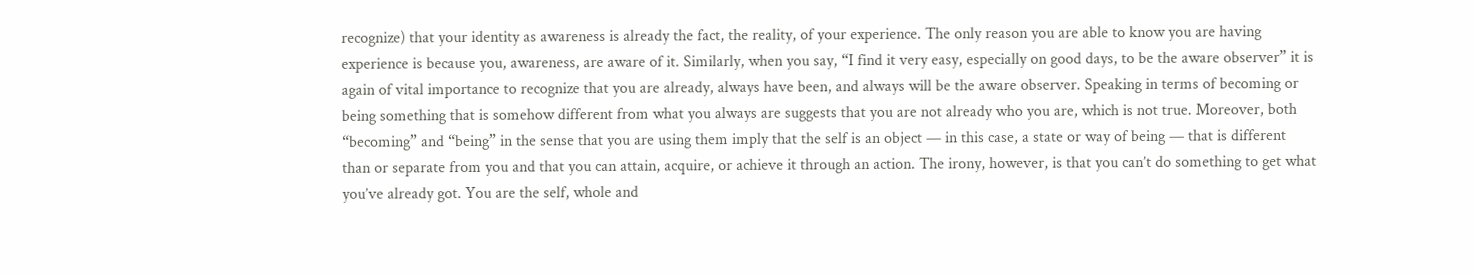recognize) that your identity as awareness is already the fact, the reality, of your experience. The only reason you are able to know you are having experience is because you, awareness, are aware of it. Similarly, when you say, “I find it very easy, especially on good days, to be the aware observer” it is again of vital importance to recognize that you are already, always have been, and always will be the aware observer. Speaking in terms of becoming or being something that is somehow different from what you always are suggests that you are not already who you are, which is not true. Moreover, both “becoming” and “being” in the sense that you are using them imply that the self is an object — in this case, a state or way of being — that is different than or separate from you and that you can attain, acquire, or achieve it through an action. The irony, however, is that you can’t do something to get what you’ve already got. You are the self, whole and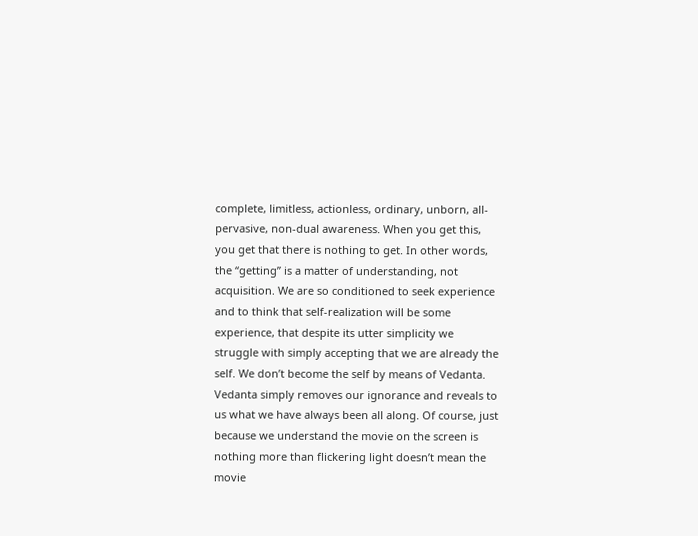complete, limitless, actionless, ordinary, unborn, all-pervasive, non-dual awareness. When you get this, you get that there is nothing to get. In other words, the “getting” is a matter of understanding, not acquisition. We are so conditioned to seek experience and to think that self-realization will be some experience, that despite its utter simplicity we struggle with simply accepting that we are already the self. We don’t become the self by means of Vedanta. Vedanta simply removes our ignorance and reveals to us what we have always been all along. Of course, just because we understand the movie on the screen is nothing more than flickering light doesn’t mean the movie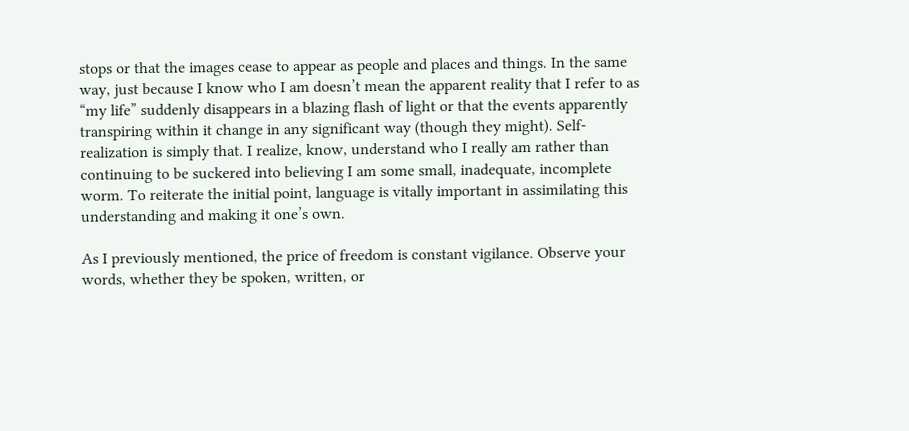stops or that the images cease to appear as people and places and things. In the same way, just because I know who I am doesn’t mean the apparent reality that I refer to as “my life” suddenly disappears in a blazing flash of light or that the events apparently transpiring within it change in any significant way (though they might). Self- realization is simply that. I realize, know, understand who I really am rather than continuing to be suckered into believing I am some small, inadequate, incomplete worm. To reiterate the initial point, language is vitally important in assimilating this understanding and making it one’s own.

As I previously mentioned, the price of freedom is constant vigilance. Observe your words, whether they be spoken, written, or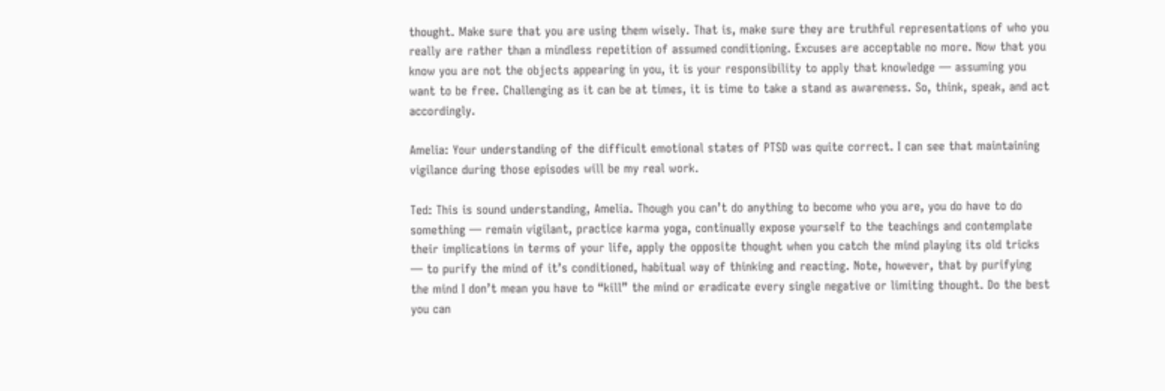thought. Make sure that you are using them wisely. That is, make sure they are truthful representations of who you really are rather than a mindless repetition of assumed conditioning. Excuses are acceptable no more. Now that you know you are not the objects appearing in you, it is your responsibility to apply that knowledge — assuming you want to be free. Challenging as it can be at times, it is time to take a stand as awareness. So, think, speak, and act accordingly.

Amelia: Your understanding of the difficult emotional states of PTSD was quite correct. I can see that maintaining vigilance during those episodes will be my real work.

Ted: This is sound understanding, Amelia. Though you can’t do anything to become who you are, you do have to do something — remain vigilant, practice karma yoga, continually expose yourself to the teachings and contemplate their implications in terms of your life, apply the opposite thought when you catch the mind playing its old tricks — to purify the mind of it’s conditioned, habitual way of thinking and reacting. Note, however, that by purifying the mind I don’t mean you have to “kill” the mind or eradicate every single negative or limiting thought. Do the best you can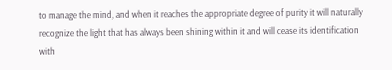to manage the mind, and when it reaches the appropriate degree of purity it will naturally recognize the light that has always been shining within it and will cease its identification with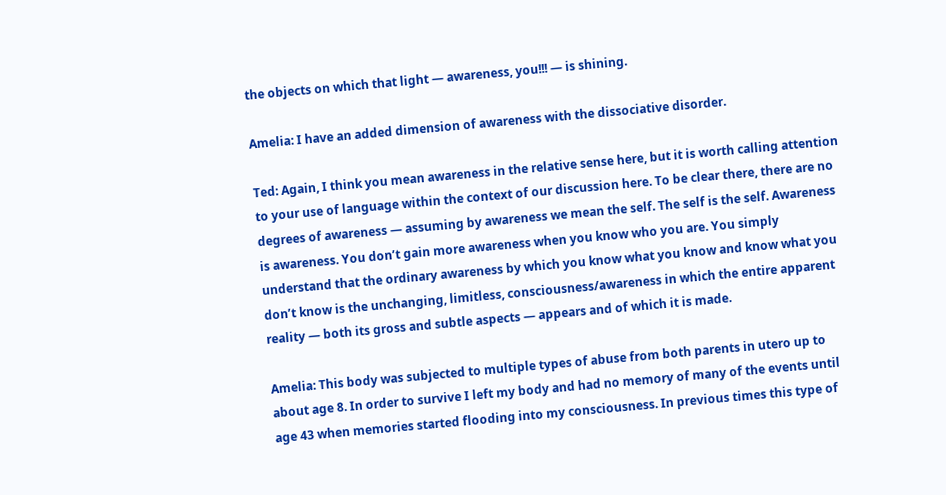the objects on which that light — awareness, you!!! — is shining.

Amelia: I have an added dimension of awareness with the dissociative disorder.

Ted: Again, I think you mean awareness in the relative sense here, but it is worth calling attention to your use of language within the context of our discussion here. To be clear there, there are no degrees of awareness — assuming by awareness we mean the self. The self is the self. Awareness is awareness. You don’t gain more awareness when you know who you are. You simply understand that the ordinary awareness by which you know what you know and know what you don’t know is the unchanging, limitless, consciousness/awareness in which the entire apparent reality — both its gross and subtle aspects — appears and of which it is made.

Amelia: This body was subjected to multiple types of abuse from both parents in utero up to about age 8. In order to survive I left my body and had no memory of many of the events until age 43 when memories started flooding into my consciousness. In previous times this type of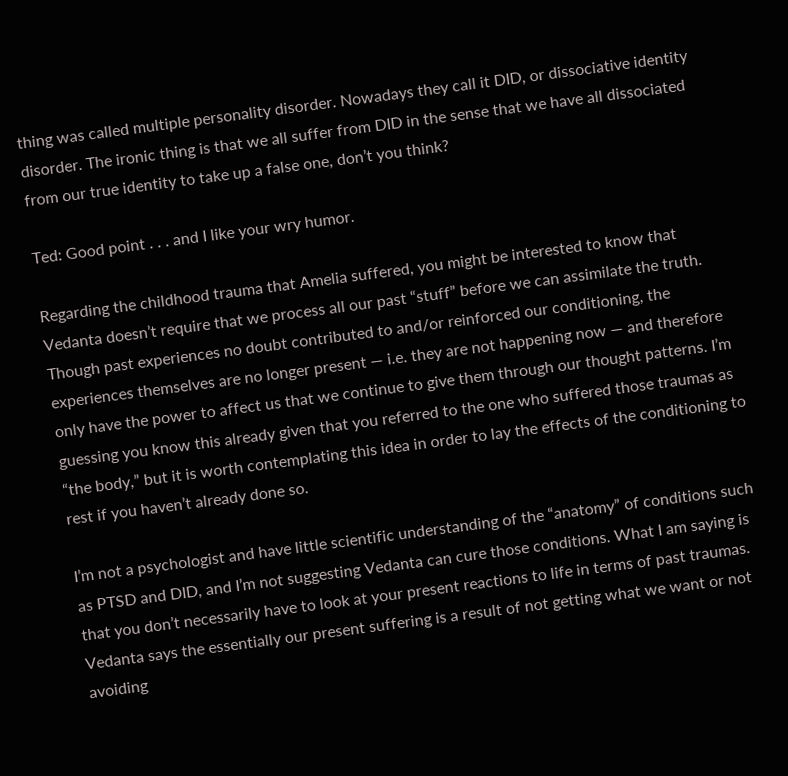thing was called multiple personality disorder. Nowadays they call it DID, or dissociative identity disorder. The ironic thing is that we all suffer from DID in the sense that we have all dissociated from our true identity to take up a false one, don’t you think?

Ted: Good point . . . and I like your wry humor.

Regarding the childhood trauma that Amelia suffered, you might be interested to know that Vedanta doesn’t require that we process all our past “stuff” before we can assimilate the truth. Though past experiences no doubt contributed to and/or reinforced our conditioning, the experiences themselves are no longer present — i.e. they are not happening now — and therefore only have the power to affect us that we continue to give them through our thought patterns. I’m guessing you know this already given that you referred to the one who suffered those traumas as “the body,” but it is worth contemplating this idea in order to lay the effects of the conditioning to rest if you haven’t already done so.

I’m not a psychologist and have little scientific understanding of the “anatomy” of conditions such as PTSD and DID, and I’m not suggesting Vedanta can cure those conditions. What I am saying is that you don’t necessarily have to look at your present reactions to life in terms of past traumas. Vedanta says the essentially our present suffering is a result of not getting what we want or not avoiding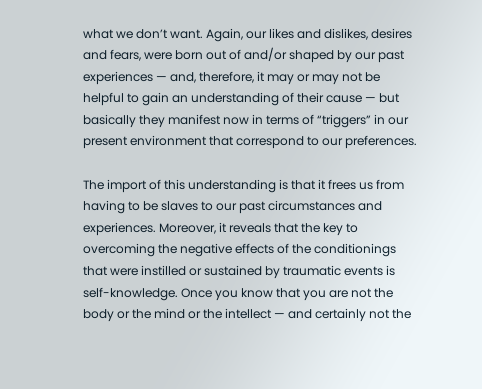what we don’t want. Again, our likes and dislikes, desires and fears, were born out of and/or shaped by our past experiences — and, therefore, it may or may not be helpful to gain an understanding of their cause — but basically they manifest now in terms of “triggers” in our present environment that correspond to our preferences.

The import of this understanding is that it frees us from having to be slaves to our past circumstances and experiences. Moreover, it reveals that the key to overcoming the negative effects of the conditionings that were instilled or sustained by traumatic events is self-knowledge. Once you know that you are not the body or the mind or the intellect — and certainly not the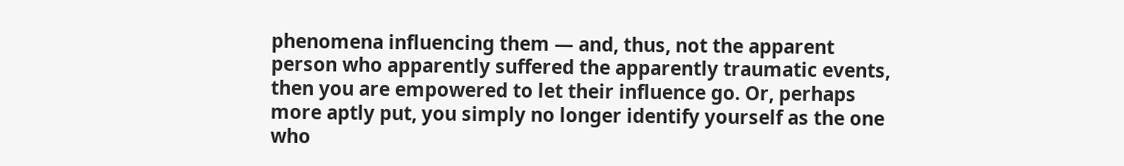phenomena influencing them — and, thus, not the apparent person who apparently suffered the apparently traumatic events, then you are empowered to let their influence go. Or, perhaps more aptly put, you simply no longer identify yourself as the one who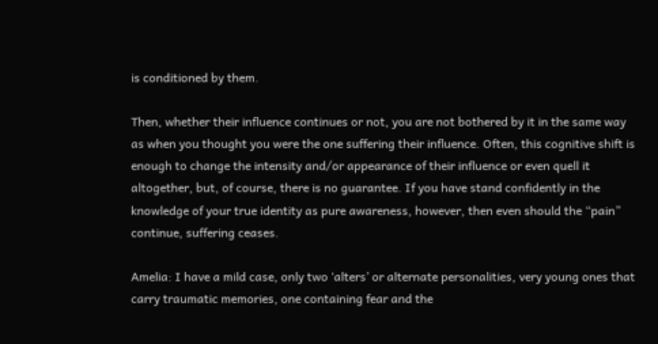is conditioned by them.

Then, whether their influence continues or not, you are not bothered by it in the same way as when you thought you were the one suffering their influence. Often, this cognitive shift is enough to change the intensity and/or appearance of their influence or even quell it altogether, but, of course, there is no guarantee. If you have stand confidently in the knowledge of your true identity as pure awareness, however, then even should the “pain” continue, suffering ceases.

Amelia: I have a mild case, only two ‘alters’ or alternate personalities, very young ones that carry traumatic memories, one containing fear and the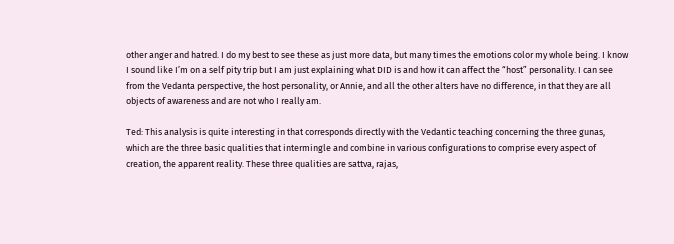other anger and hatred. I do my best to see these as just more data, but many times the emotions color my whole being. I know I sound like I’m on a self pity trip but I am just explaining what DID is and how it can affect the “host” personality. I can see from the Vedanta perspective, the host personality, or Annie, and all the other alters have no difference, in that they are all objects of awareness and are not who I really am.

Ted: This analysis is quite interesting in that corresponds directly with the Vedantic teaching concerning the three gunas, which are the three basic qualities that intermingle and combine in various configurations to comprise every aspect of creation, the apparent reality. These three qualities are sattva, rajas,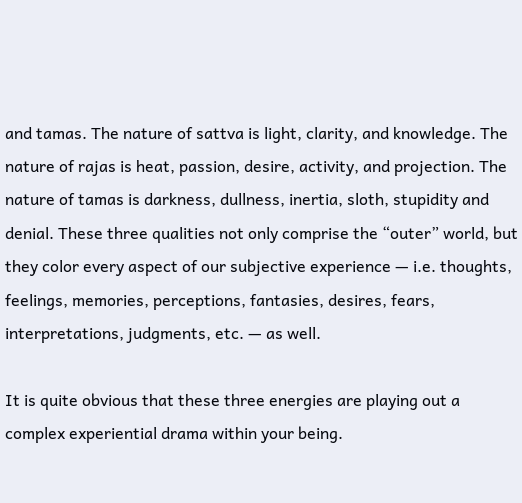and tamas. The nature of sattva is light, clarity, and knowledge. The nature of rajas is heat, passion, desire, activity, and projection. The nature of tamas is darkness, dullness, inertia, sloth, stupidity and denial. These three qualities not only comprise the “outer” world, but they color every aspect of our subjective experience — i.e. thoughts, feelings, memories, perceptions, fantasies, desires, fears, interpretations, judgments, etc. — as well.

It is quite obvious that these three energies are playing out a complex experiential drama within your being.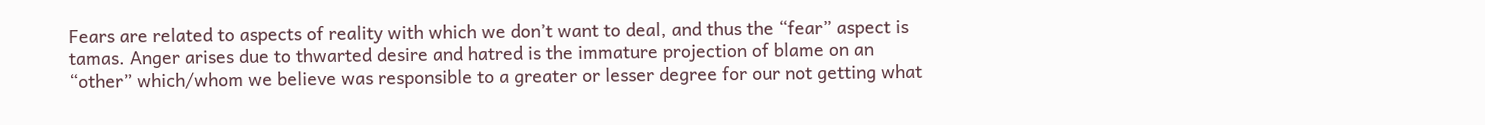Fears are related to aspects of reality with which we don’t want to deal, and thus the “fear” aspect is tamas. Anger arises due to thwarted desire and hatred is the immature projection of blame on an “other” which/whom we believe was responsible to a greater or lesser degree for our not getting what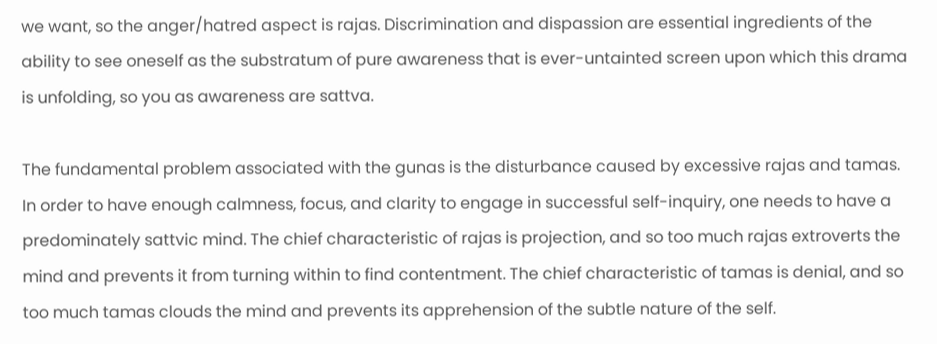we want, so the anger/hatred aspect is rajas. Discrimination and dispassion are essential ingredients of the ability to see oneself as the substratum of pure awareness that is ever-untainted screen upon which this drama is unfolding, so you as awareness are sattva.

The fundamental problem associated with the gunas is the disturbance caused by excessive rajas and tamas. In order to have enough calmness, focus, and clarity to engage in successful self-inquiry, one needs to have a predominately sattvic mind. The chief characteristic of rajas is projection, and so too much rajas extroverts the mind and prevents it from turning within to find contentment. The chief characteristic of tamas is denial, and so too much tamas clouds the mind and prevents its apprehension of the subtle nature of the self.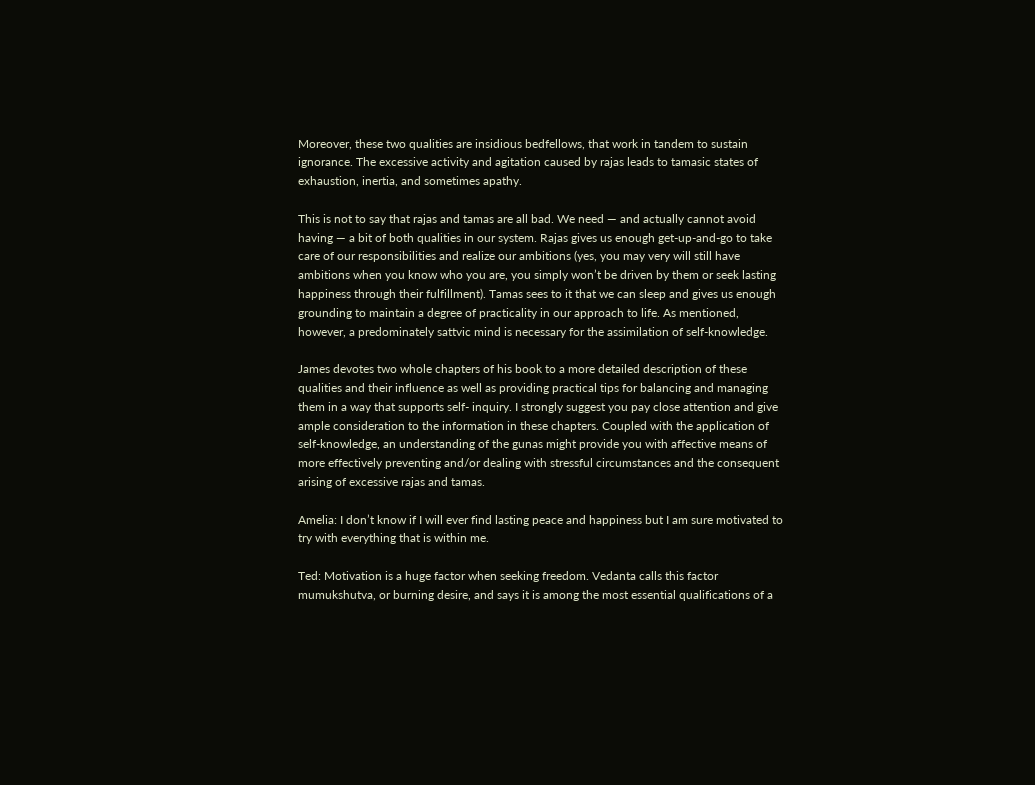Moreover, these two qualities are insidious bedfellows, that work in tandem to sustain ignorance. The excessive activity and agitation caused by rajas leads to tamasic states of exhaustion, inertia, and sometimes apathy.

This is not to say that rajas and tamas are all bad. We need — and actually cannot avoid having — a bit of both qualities in our system. Rajas gives us enough get-up-and-go to take care of our responsibilities and realize our ambitions (yes, you may very will still have ambitions when you know who you are, you simply won’t be driven by them or seek lasting happiness through their fulfillment). Tamas sees to it that we can sleep and gives us enough grounding to maintain a degree of practicality in our approach to life. As mentioned, however, a predominately sattvic mind is necessary for the assimilation of self-knowledge.

James devotes two whole chapters of his book to a more detailed description of these qualities and their influence as well as providing practical tips for balancing and managing them in a way that supports self- inquiry. I strongly suggest you pay close attention and give ample consideration to the information in these chapters. Coupled with the application of self-knowledge, an understanding of the gunas might provide you with affective means of more effectively preventing and/or dealing with stressful circumstances and the consequent arising of excessive rajas and tamas.

Amelia: I don’t know if I will ever find lasting peace and happiness but I am sure motivated to try with everything that is within me.

Ted: Motivation is a huge factor when seeking freedom. Vedanta calls this factor mumukshutva, or burning desire, and says it is among the most essential qualifications of a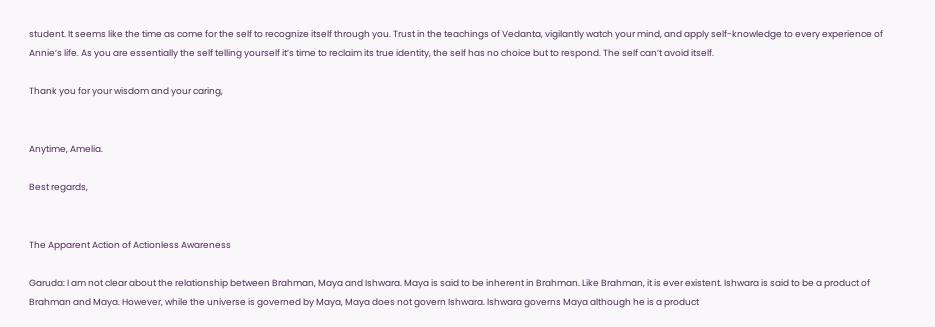student. It seems like the time as come for the self to recognize itself through you. Trust in the teachings of Vedanta, vigilantly watch your mind, and apply self-knowledge to every experience of Annie’s life. As you are essentially the self telling yourself it’s time to reclaim its true identity, the self has no choice but to respond. The self can’t avoid itself.

Thank you for your wisdom and your caring,


Anytime, Amelia.

Best regards,


The Apparent Action of Actionless Awareness

Garuda: I am not clear about the relationship between Brahman, Maya and Ishwara. Maya is said to be inherent in Brahman. Like Brahman, it is ever existent. Ishwara is said to be a product of Brahman and Maya. However, while the universe is governed by Maya, Maya does not govern Ishwara. Ishwara governs Maya although he is a product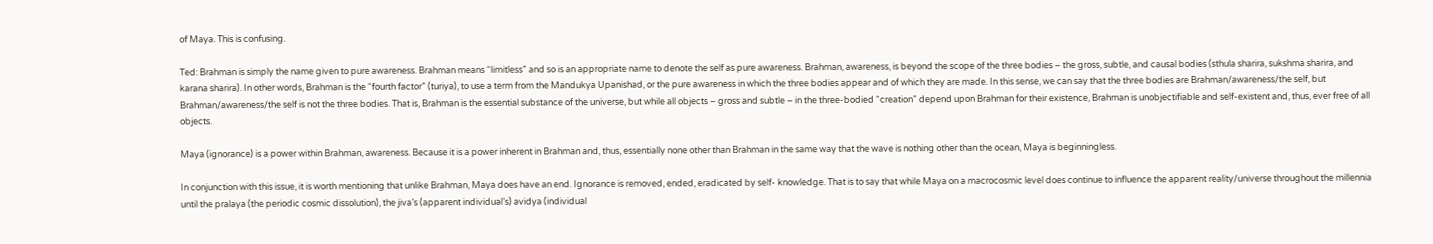of Maya. This is confusing.

Ted: Brahman is simply the name given to pure awareness. Brahman means “limitless” and so is an appropriate name to denote the self as pure awareness. Brahman, awareness, is beyond the scope of the three bodies – the gross, subtle, and causal bodies (sthula sharira, sukshma sharira, and karana sharira). In other words, Brahman is the “fourth factor” (turiya), to use a term from the Mandukya Upanishad, or the pure awareness in which the three bodies appear and of which they are made. In this sense, we can say that the three bodies are Brahman/awareness/the self, but Brahman/awareness/the self is not the three bodies. That is, Brahman is the essential substance of the universe, but while all objects – gross and subtle – in the three-bodied “creation” depend upon Brahman for their existence, Brahman is unobjectifiable and self-existent and, thus, ever free of all objects.

Maya (ignorance) is a power within Brahman, awareness. Because it is a power inherent in Brahman and, thus, essentially none other than Brahman in the same way that the wave is nothing other than the ocean, Maya is beginningless.

In conjunction with this issue, it is worth mentioning that unlike Brahman, Maya does have an end. Ignorance is removed, ended, eradicated by self- knowledge. That is to say that while Maya on a macrocosmic level does continue to influence the apparent reality/universe throughout the millennia until the pralaya (the periodic cosmic dissolution), the jiva’s (apparent individual’s) avidya (individual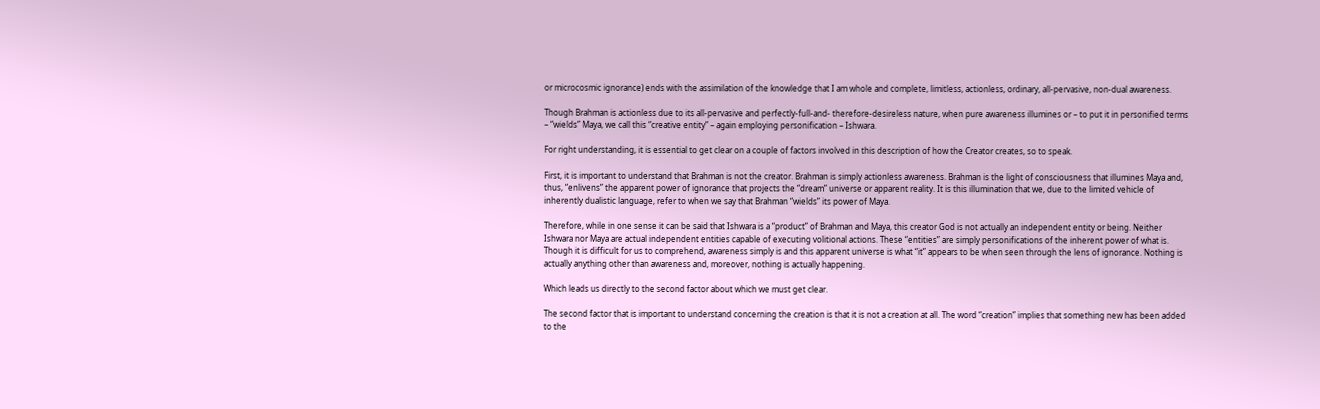or microcosmic ignorance) ends with the assimilation of the knowledge that I am whole and complete, limitless, actionless, ordinary, all-pervasive, non-dual awareness.

Though Brahman is actionless due to its all-pervasive and perfectly-full-and- therefore-desireless nature, when pure awareness illumines or – to put it in personified terms – “wields” Maya, we call this “creative entity” – again employing personification – Ishwara.

For right understanding, it is essential to get clear on a couple of factors involved in this description of how the Creator creates, so to speak.

First, it is important to understand that Brahman is not the creator. Brahman is simply actionless awareness. Brahman is the light of consciousness that illumines Maya and, thus, “enlivens” the apparent power of ignorance that projects the “dream” universe or apparent reality. It is this illumination that we, due to the limited vehicle of inherently dualistic language, refer to when we say that Brahman “wields” its power of Maya.

Therefore, while in one sense it can be said that Ishwara is a “product” of Brahman and Maya, this creator God is not actually an independent entity or being. Neither Ishwara nor Maya are actual independent entities capable of executing volitional actions. These “entities” are simply personifications of the inherent power of what is. Though it is difficult for us to comprehend, awareness simply is and this apparent universe is what “it” appears to be when seen through the lens of ignorance. Nothing is actually anything other than awareness and, moreover, nothing is actually happening.

Which leads us directly to the second factor about which we must get clear.

The second factor that is important to understand concerning the creation is that it is not a creation at all. The word “creation” implies that something new has been added to the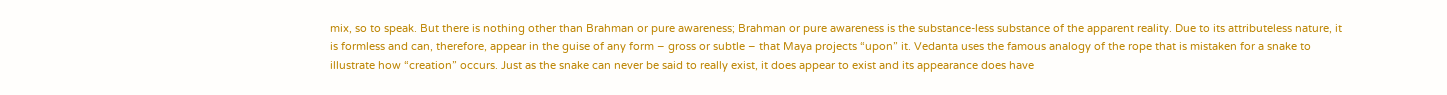mix, so to speak. But there is nothing other than Brahman or pure awareness; Brahman or pure awareness is the substance-less substance of the apparent reality. Due to its attributeless nature, it is formless and can, therefore, appear in the guise of any form – gross or subtle – that Maya projects “upon” it. Vedanta uses the famous analogy of the rope that is mistaken for a snake to illustrate how “creation” occurs. Just as the snake can never be said to really exist, it does appear to exist and its appearance does have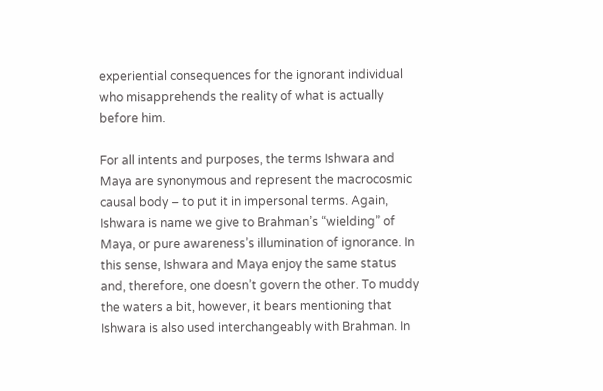experiential consequences for the ignorant individual who misapprehends the reality of what is actually before him.

For all intents and purposes, the terms Ishwara and Maya are synonymous and represent the macrocosmic causal body – to put it in impersonal terms. Again, Ishwara is name we give to Brahman’s “wielding” of Maya, or pure awareness’s illumination of ignorance. In this sense, Ishwara and Maya enjoy the same status and, therefore, one doesn’t govern the other. To muddy the waters a bit, however, it bears mentioning that Ishwara is also used interchangeably with Brahman. In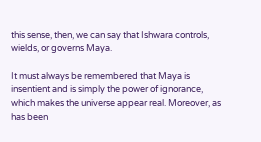this sense, then, we can say that Ishwara controls, wields, or governs Maya.

It must always be remembered that Maya is insentient and is simply the power of ignorance, which makes the universe appear real. Moreover, as has been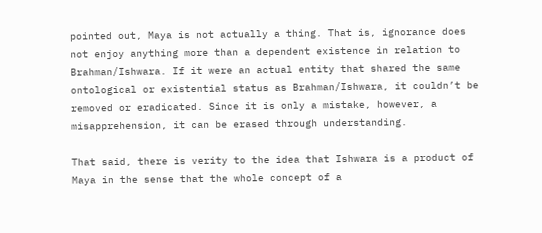pointed out, Maya is not actually a thing. That is, ignorance does not enjoy anything more than a dependent existence in relation to Brahman/Ishwara. If it were an actual entity that shared the same ontological or existential status as Brahman/Ishwara, it couldn’t be removed or eradicated. Since it is only a mistake, however, a misapprehension, it can be erased through understanding.

That said, there is verity to the idea that Ishwara is a product of Maya in the sense that the whole concept of a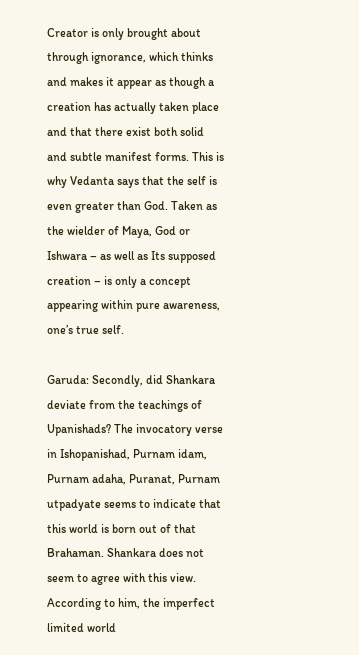Creator is only brought about through ignorance, which thinks and makes it appear as though a creation has actually taken place and that there exist both solid and subtle manifest forms. This is why Vedanta says that the self is even greater than God. Taken as the wielder of Maya, God or Ishwara – as well as Its supposed creation – is only a concept appearing within pure awareness, one’s true self.

Garuda: Secondly, did Shankara deviate from the teachings of Upanishads? The invocatory verse in Ishopanishad, Purnam idam, Purnam adaha, Puranat, Purnam utpadyate seems to indicate that this world is born out of that Brahaman. Shankara does not seem to agree with this view. According to him, the imperfect limited world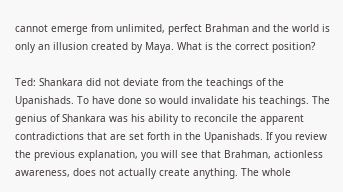cannot emerge from unlimited, perfect Brahman and the world is only an illusion created by Maya. What is the correct position?

Ted: Shankara did not deviate from the teachings of the Upanishads. To have done so would invalidate his teachings. The genius of Shankara was his ability to reconcile the apparent contradictions that are set forth in the Upanishads. If you review the previous explanation, you will see that Brahman, actionless awareness, does not actually create anything. The whole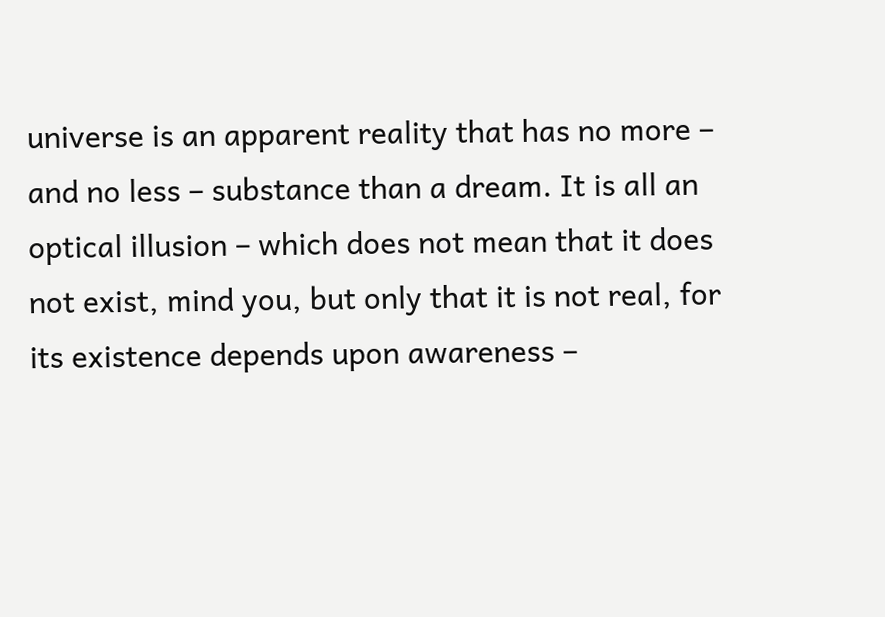universe is an apparent reality that has no more – and no less – substance than a dream. It is all an optical illusion – which does not mean that it does not exist, mind you, but only that it is not real, for its existence depends upon awareness –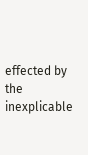effected by the inexplicable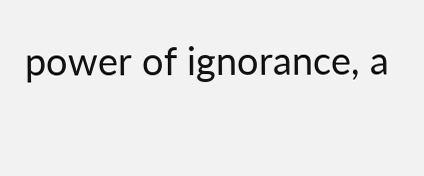power of ignorance, a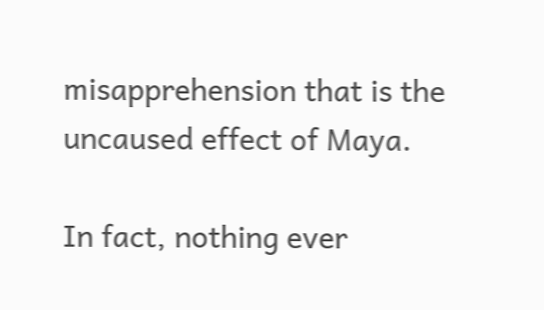misapprehension that is the uncaused effect of Maya.

In fact, nothing ever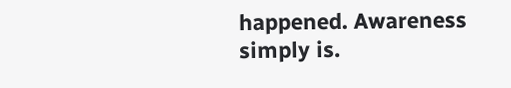happened. Awareness simply is.